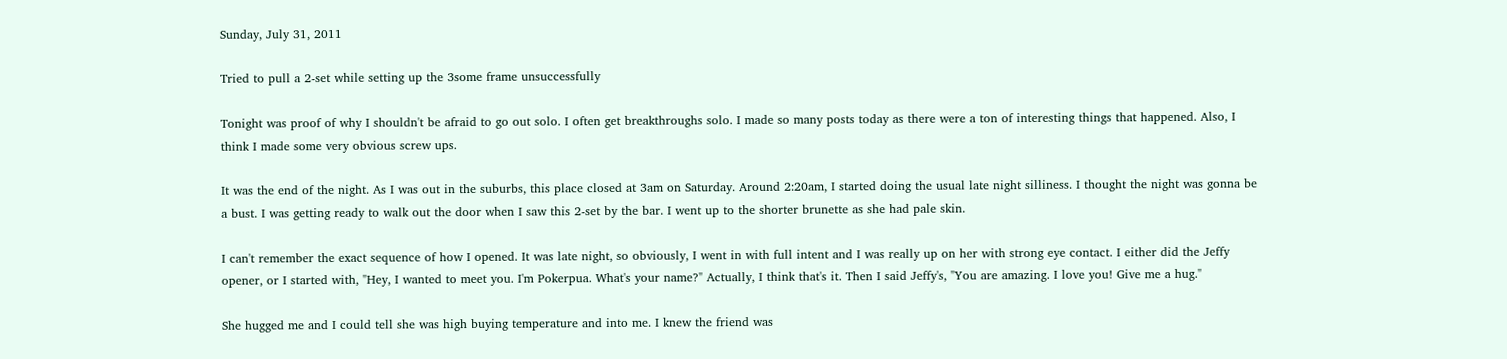Sunday, July 31, 2011

Tried to pull a 2-set while setting up the 3some frame unsuccessfully

Tonight was proof of why I shouldn't be afraid to go out solo. I often get breakthroughs solo. I made so many posts today as there were a ton of interesting things that happened. Also, I think I made some very obvious screw ups.

It was the end of the night. As I was out in the suburbs, this place closed at 3am on Saturday. Around 2:20am, I started doing the usual late night silliness. I thought the night was gonna be a bust. I was getting ready to walk out the door when I saw this 2-set by the bar. I went up to the shorter brunette as she had pale skin.

I can't remember the exact sequence of how I opened. It was late night, so obviously, I went in with full intent and I was really up on her with strong eye contact. I either did the Jeffy opener, or I started with, "Hey, I wanted to meet you. I'm Pokerpua. What's your name?" Actually, I think that's it. Then I said Jeffy's, "You are amazing. I love you! Give me a hug."

She hugged me and I could tell she was high buying temperature and into me. I knew the friend was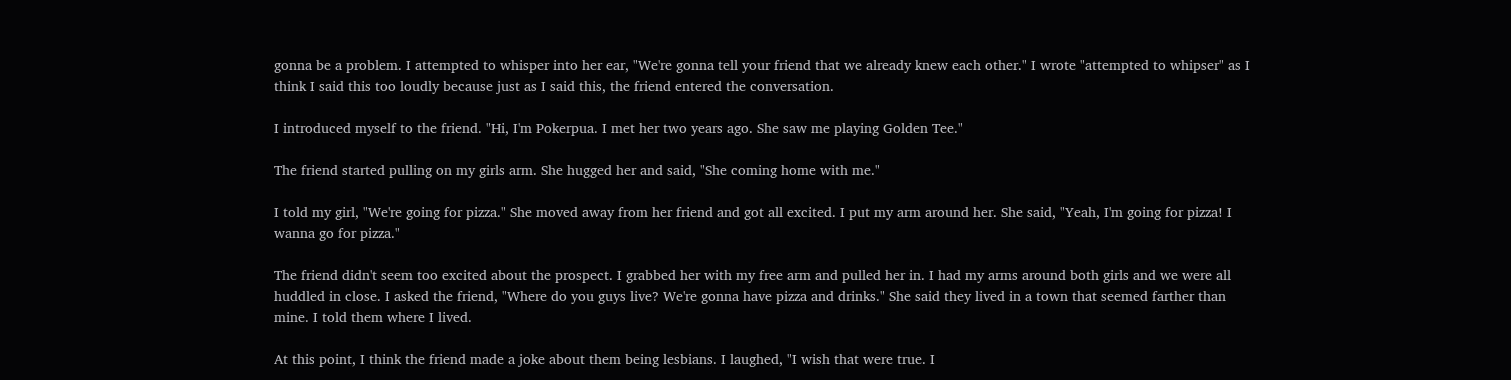gonna be a problem. I attempted to whisper into her ear, "We're gonna tell your friend that we already knew each other." I wrote "attempted to whipser" as I think I said this too loudly because just as I said this, the friend entered the conversation.

I introduced myself to the friend. "Hi, I'm Pokerpua. I met her two years ago. She saw me playing Golden Tee."

The friend started pulling on my girls arm. She hugged her and said, "She coming home with me."

I told my girl, "We're going for pizza." She moved away from her friend and got all excited. I put my arm around her. She said, "Yeah, I'm going for pizza! I wanna go for pizza."

The friend didn't seem too excited about the prospect. I grabbed her with my free arm and pulled her in. I had my arms around both girls and we were all huddled in close. I asked the friend, "Where do you guys live? We're gonna have pizza and drinks." She said they lived in a town that seemed farther than mine. I told them where I lived.

At this point, I think the friend made a joke about them being lesbians. I laughed, "I wish that were true. I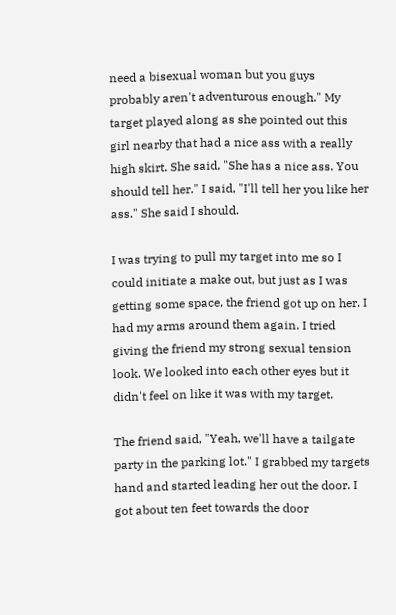need a bisexual woman but you guys probably aren't adventurous enough." My target played along as she pointed out this girl nearby that had a nice ass with a really high skirt. She said, "She has a nice ass. You should tell her." I said, "I'll tell her you like her ass." She said I should.

I was trying to pull my target into me so I could initiate a make out, but just as I was getting some space, the friend got up on her. I had my arms around them again. I tried giving the friend my strong sexual tension look. We looked into each other eyes but it didn't feel on like it was with my target.

The friend said, "Yeah, we'll have a tailgate party in the parking lot." I grabbed my targets hand and started leading her out the door. I got about ten feet towards the door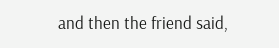and then the friend said,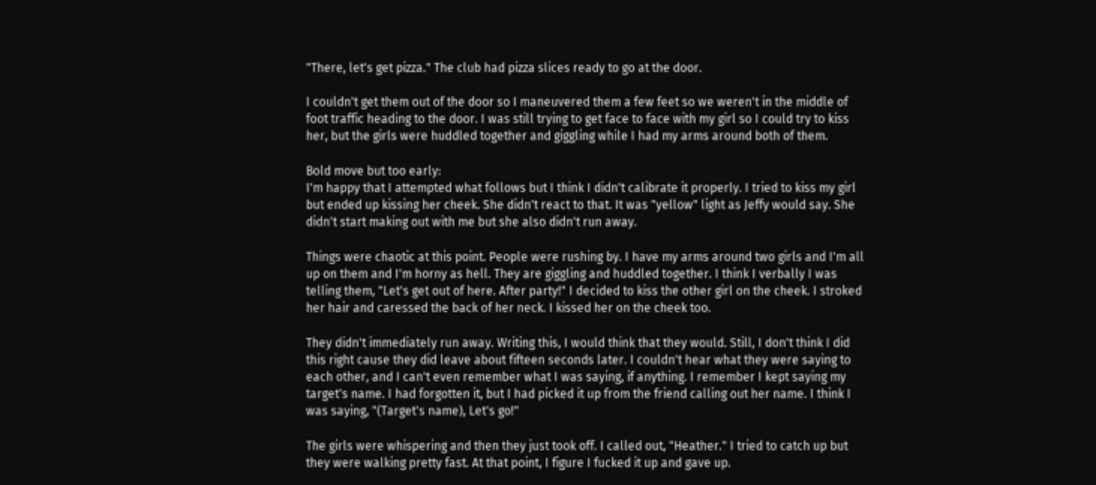"There, let's get pizza." The club had pizza slices ready to go at the door.

I couldn't get them out of the door so I maneuvered them a few feet so we weren't in the middle of foot traffic heading to the door. I was still trying to get face to face with my girl so I could try to kiss her, but the girls were huddled together and giggling while I had my arms around both of them.

Bold move but too early:
I'm happy that I attempted what follows but I think I didn't calibrate it properly. I tried to kiss my girl but ended up kissing her cheek. She didn't react to that. It was "yellow" light as Jeffy would say. She didn't start making out with me but she also didn't run away.

Things were chaotic at this point. People were rushing by. I have my arms around two girls and I'm all up on them and I'm horny as hell. They are giggling and huddled together. I think I verbally I was telling them, "Let's get out of here. After party!" I decided to kiss the other girl on the cheek. I stroked her hair and caressed the back of her neck. I kissed her on the cheek too.

They didn't immediately run away. Writing this, I would think that they would. Still, I don't think I did this right cause they did leave about fifteen seconds later. I couldn't hear what they were saying to each other, and I can't even remember what I was saying, if anything. I remember I kept saying my target's name. I had forgotten it, but I had picked it up from the friend calling out her name. I think I was saying, "(Target's name), Let's go!"

The girls were whispering and then they just took off. I called out, "Heather." I tried to catch up but they were walking pretty fast. At that point, I figure I fucked it up and gave up.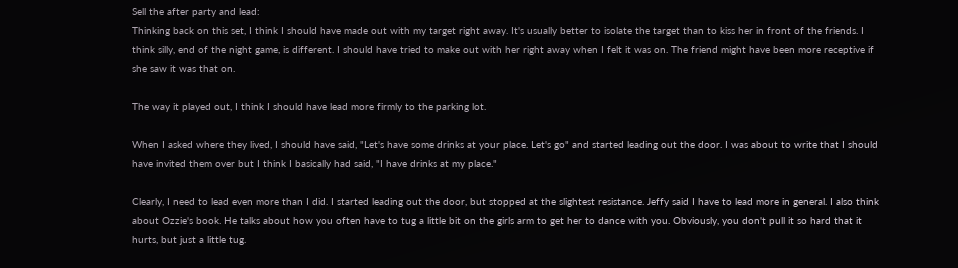Sell the after party and lead:
Thinking back on this set, I think I should have made out with my target right away. It's usually better to isolate the target than to kiss her in front of the friends. I think silly, end of the night game, is different. I should have tried to make out with her right away when I felt it was on. The friend might have been more receptive if she saw it was that on.

The way it played out, I think I should have lead more firmly to the parking lot.

When I asked where they lived, I should have said, "Let's have some drinks at your place. Let's go" and started leading out the door. I was about to write that I should have invited them over but I think I basically had said, "I have drinks at my place."

Clearly, I need to lead even more than I did. I started leading out the door, but stopped at the slightest resistance. Jeffy said I have to lead more in general. I also think about Ozzie's book. He talks about how you often have to tug a little bit on the girls arm to get her to dance with you. Obviously, you don't pull it so hard that it hurts, but just a little tug.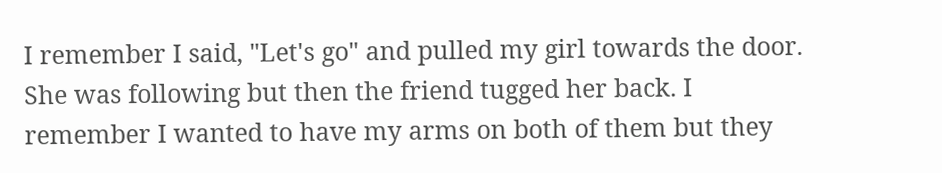I remember I said, "Let's go" and pulled my girl towards the door. She was following but then the friend tugged her back. I remember I wanted to have my arms on both of them but they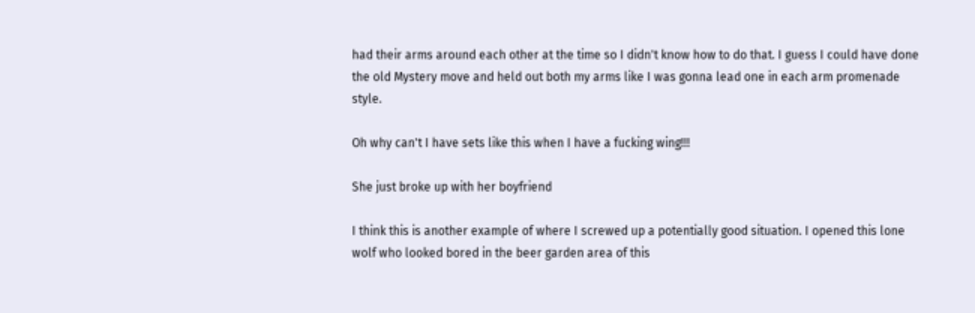had their arms around each other at the time so I didn't know how to do that. I guess I could have done the old Mystery move and held out both my arms like I was gonna lead one in each arm promenade style.

Oh why can't I have sets like this when I have a fucking wing!!!

She just broke up with her boyfriend

I think this is another example of where I screwed up a potentially good situation. I opened this lone wolf who looked bored in the beer garden area of this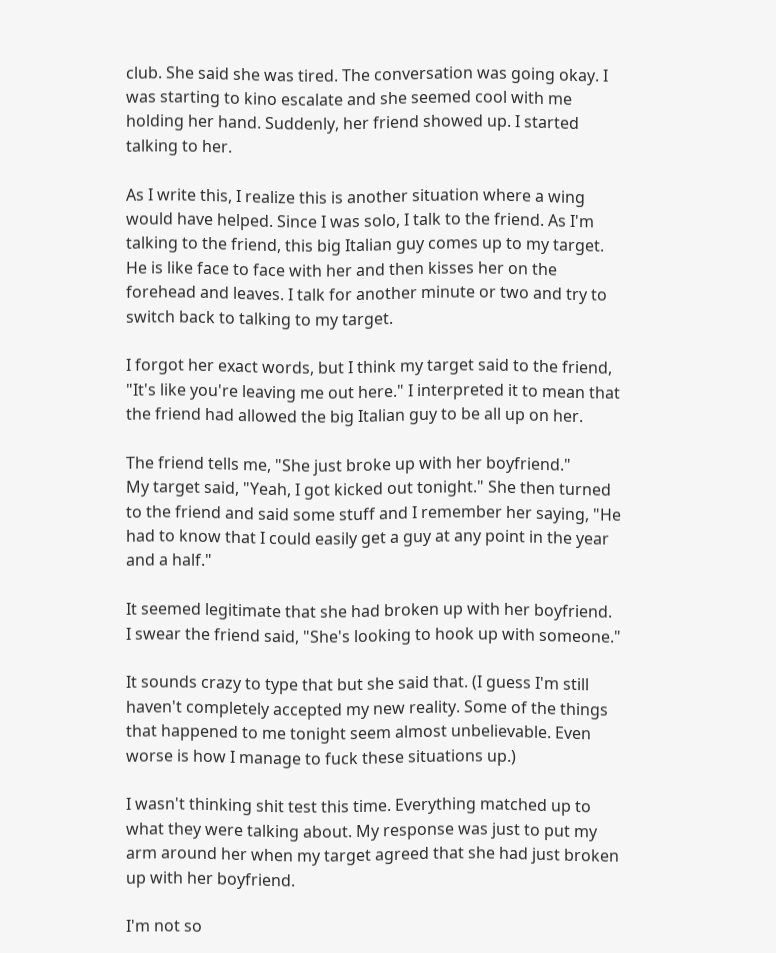club. She said she was tired. The conversation was going okay. I was starting to kino escalate and she seemed cool with me holding her hand. Suddenly, her friend showed up. I started talking to her.

As I write this, I realize this is another situation where a wing would have helped. Since I was solo, I talk to the friend. As I'm talking to the friend, this big Italian guy comes up to my target. He is like face to face with her and then kisses her on the forehead and leaves. I talk for another minute or two and try to switch back to talking to my target.

I forgot her exact words, but I think my target said to the friend, "It's like you're leaving me out here." I interpreted it to mean that the friend had allowed the big Italian guy to be all up on her.

The friend tells me, "She just broke up with her boyfriend."
My target said, "Yeah, I got kicked out tonight." She then turned to the friend and said some stuff and I remember her saying, "He had to know that I could easily get a guy at any point in the year and a half."

It seemed legitimate that she had broken up with her boyfriend.
I swear the friend said, "She's looking to hook up with someone."

It sounds crazy to type that but she said that. (I guess I'm still haven't completely accepted my new reality. Some of the things that happened to me tonight seem almost unbelievable. Even worse is how I manage to fuck these situations up.)

I wasn't thinking shit test this time. Everything matched up to what they were talking about. My response was just to put my arm around her when my target agreed that she had just broken up with her boyfriend.

I'm not so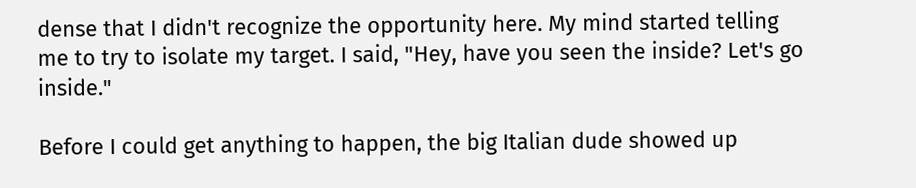dense that I didn't recognize the opportunity here. My mind started telling me to try to isolate my target. I said, "Hey, have you seen the inside? Let's go inside."

Before I could get anything to happen, the big Italian dude showed up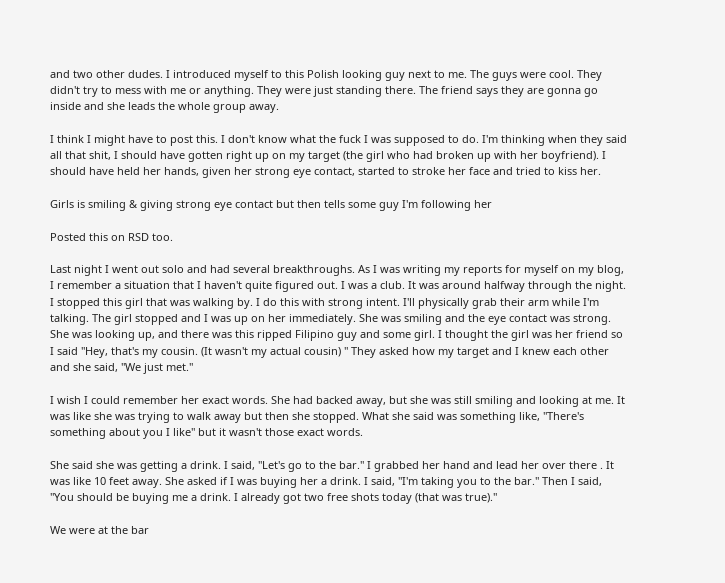and two other dudes. I introduced myself to this Polish looking guy next to me. The guys were cool. They didn't try to mess with me or anything. They were just standing there. The friend says they are gonna go inside and she leads the whole group away.

I think I might have to post this. I don't know what the fuck I was supposed to do. I'm thinking when they said all that shit, I should have gotten right up on my target (the girl who had broken up with her boyfriend). I should have held her hands, given her strong eye contact, started to stroke her face and tried to kiss her.

Girls is smiling & giving strong eye contact but then tells some guy I'm following her

Posted this on RSD too.

Last night I went out solo and had several breakthroughs. As I was writing my reports for myself on my blog, I remember a situation that I haven't quite figured out. I was a club. It was around halfway through the night. I stopped this girl that was walking by. I do this with strong intent. I'll physically grab their arm while I'm talking. The girl stopped and I was up on her immediately. She was smiling and the eye contact was strong. She was looking up, and there was this ripped Filipino guy and some girl. I thought the girl was her friend so I said "Hey, that's my cousin. (It wasn't my actual cousin) " They asked how my target and I knew each other and she said, "We just met."

I wish I could remember her exact words. She had backed away, but she was still smiling and looking at me. It was like she was trying to walk away but then she stopped. What she said was something like, "There's something about you I like" but it wasn't those exact words.

She said she was getting a drink. I said, "Let's go to the bar." I grabbed her hand and lead her over there . It was like 10 feet away. She asked if I was buying her a drink. I said, "I'm taking you to the bar." Then I said, "You should be buying me a drink. I already got two free shots today (that was true)."

We were at the bar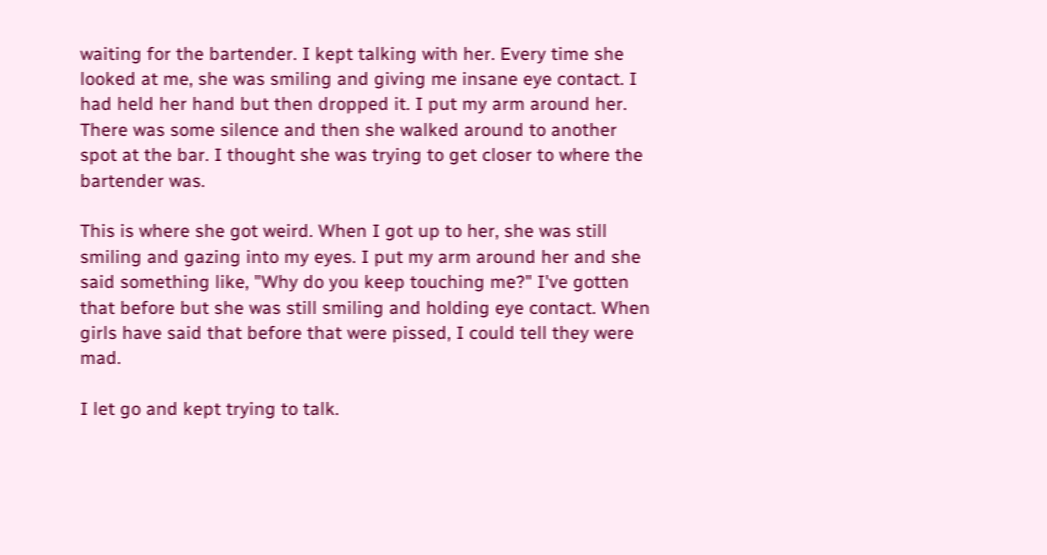waiting for the bartender. I kept talking with her. Every time she looked at me, she was smiling and giving me insane eye contact. I had held her hand but then dropped it. I put my arm around her. There was some silence and then she walked around to another spot at the bar. I thought she was trying to get closer to where the bartender was.

This is where she got weird. When I got up to her, she was still smiling and gazing into my eyes. I put my arm around her and she said something like, "Why do you keep touching me?" I've gotten that before but she was still smiling and holding eye contact. When girls have said that before that were pissed, I could tell they were mad.

I let go and kept trying to talk.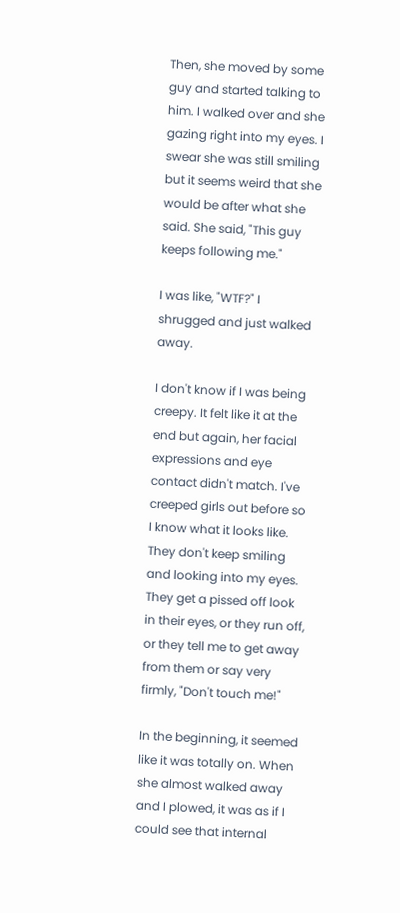Then, she moved by some guy and started talking to him. I walked over and she gazing right into my eyes. I swear she was still smiling but it seems weird that she would be after what she said. She said, "This guy keeps following me."

I was like, "WTF?" I shrugged and just walked away.

I don't know if I was being creepy. It felt like it at the end but again, her facial expressions and eye contact didn't match. I've creeped girls out before so I know what it looks like. They don't keep smiling and looking into my eyes. They get a pissed off look in their eyes, or they run off, or they tell me to get away from them or say very firmly, "Don't touch me!"

In the beginning, it seemed like it was totally on. When she almost walked away and I plowed, it was as if I could see that internal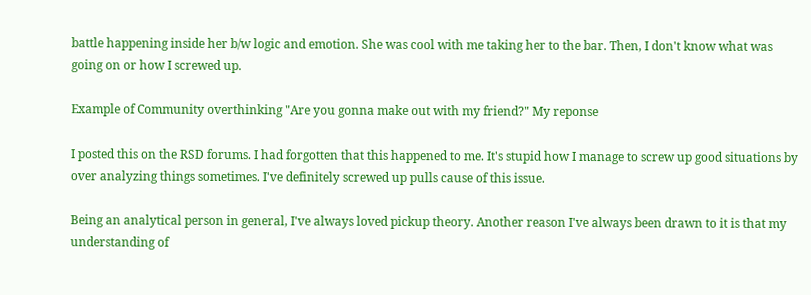battle happening inside her b/w logic and emotion. She was cool with me taking her to the bar. Then, I don't know what was going on or how I screwed up.

Example of Community overthinking "Are you gonna make out with my friend?" My reponse

I posted this on the RSD forums. I had forgotten that this happened to me. It's stupid how I manage to screw up good situations by over analyzing things sometimes. I've definitely screwed up pulls cause of this issue.

Being an analytical person in general, I've always loved pickup theory. Another reason I've always been drawn to it is that my understanding of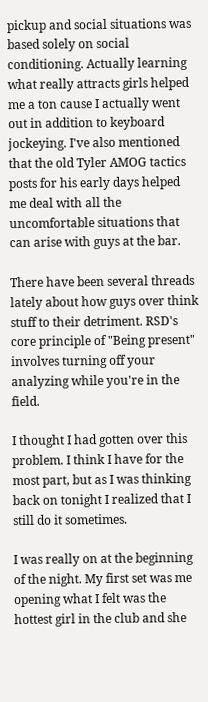pickup and social situations was based solely on social conditioning. Actually learning what really attracts girls helped me a ton cause I actually went out in addition to keyboard jockeying. I've also mentioned that the old Tyler AMOG tactics posts for his early days helped me deal with all the uncomfortable situations that can arise with guys at the bar.

There have been several threads lately about how guys over think stuff to their detriment. RSD's core principle of "Being present" involves turning off your analyzing while you're in the field.

I thought I had gotten over this problem. I think I have for the most part, but as I was thinking back on tonight I realized that I still do it sometimes.

I was really on at the beginning of the night. My first set was me opening what I felt was the hottest girl in the club and she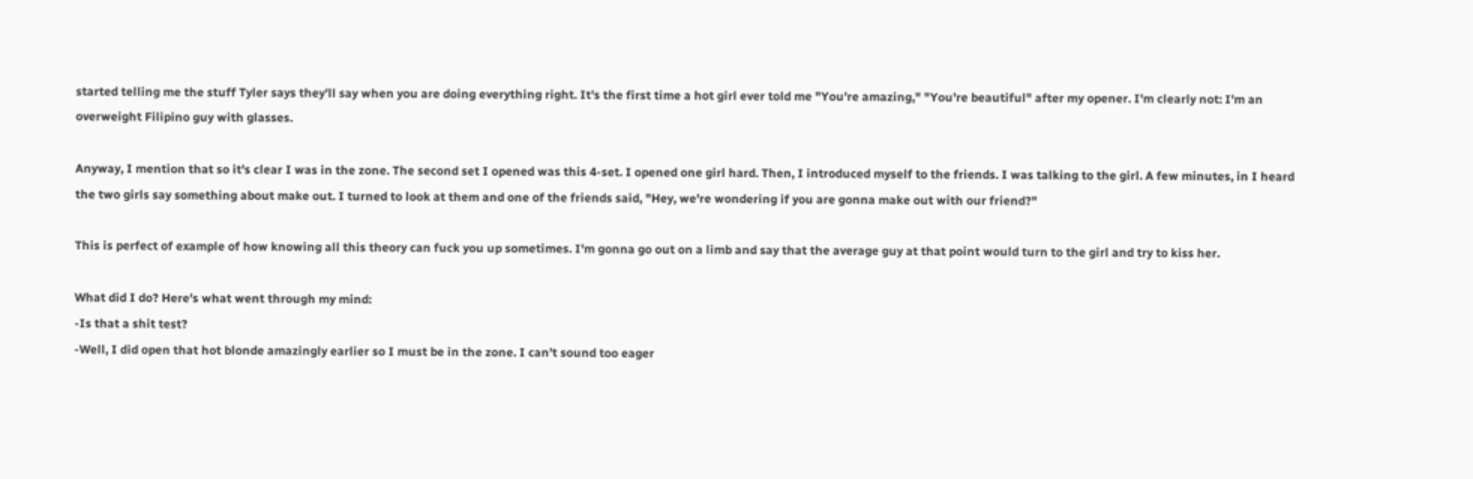started telling me the stuff Tyler says they'll say when you are doing everything right. It's the first time a hot girl ever told me "You're amazing," "You're beautiful" after my opener. I'm clearly not: I'm an overweight Filipino guy with glasses.

Anyway, I mention that so it's clear I was in the zone. The second set I opened was this 4-set. I opened one girl hard. Then, I introduced myself to the friends. I was talking to the girl. A few minutes, in I heard the two girls say something about make out. I turned to look at them and one of the friends said, "Hey, we're wondering if you are gonna make out with our friend?"

This is perfect of example of how knowing all this theory can fuck you up sometimes. I'm gonna go out on a limb and say that the average guy at that point would turn to the girl and try to kiss her.

What did I do? Here's what went through my mind:
-Is that a shit test?
-Well, I did open that hot blonde amazingly earlier so I must be in the zone. I can't sound too eager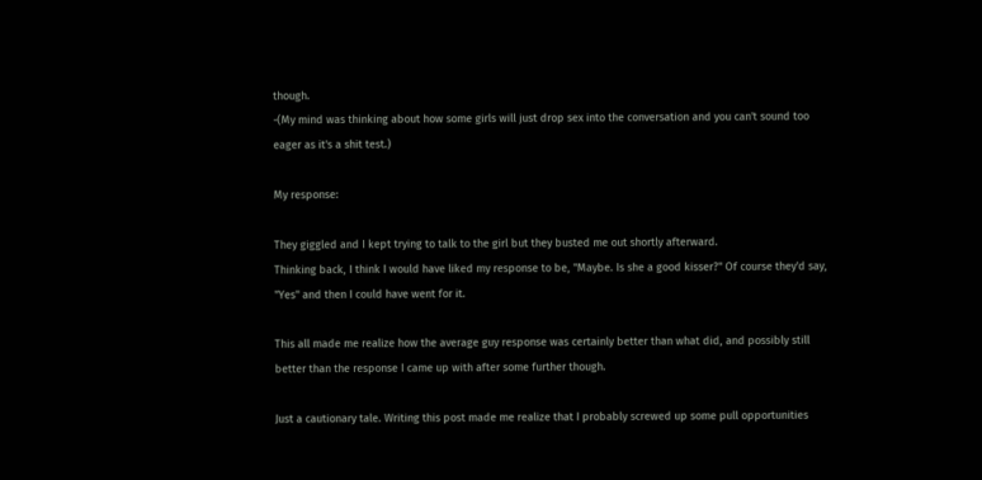though.
-(My mind was thinking about how some girls will just drop sex into the conversation and you can't sound too eager as it's a shit test.)

My response:

They giggled and I kept trying to talk to the girl but they busted me out shortly afterward.
Thinking back, I think I would have liked my response to be, "Maybe. Is she a good kisser?" Of course they'd say, "Yes" and then I could have went for it.

This all made me realize how the average guy response was certainly better than what did, and possibly still better than the response I came up with after some further though.

Just a cautionary tale. Writing this post made me realize that I probably screwed up some pull opportunities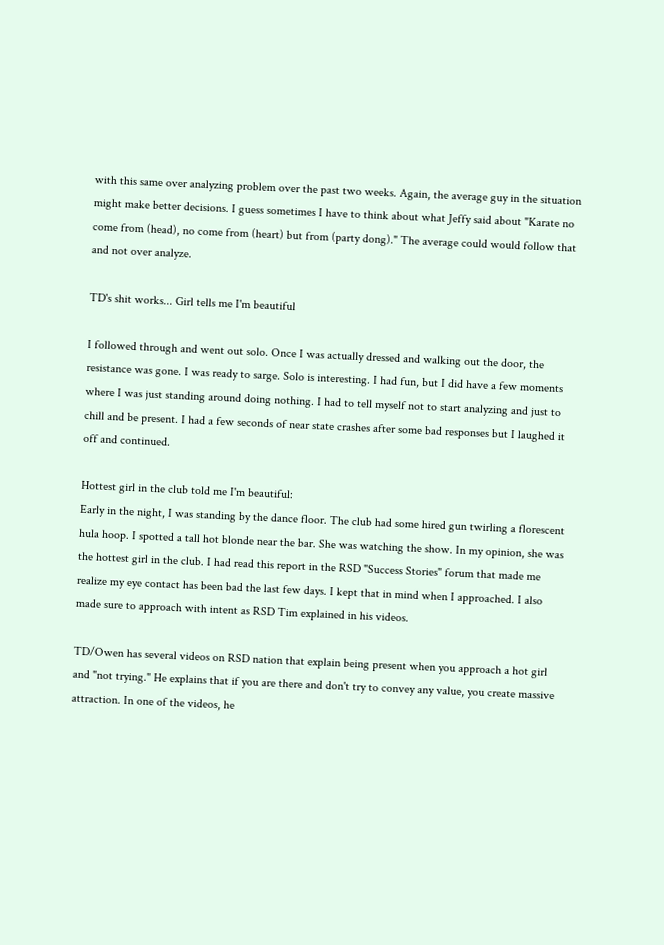with this same over analyzing problem over the past two weeks. Again, the average guy in the situation might make better decisions. I guess sometimes I have to think about what Jeffy said about "Karate no come from (head), no come from (heart) but from (party dong)." The average could would follow that and not over analyze.

TD's shit works... Girl tells me I'm beautiful

I followed through and went out solo. Once I was actually dressed and walking out the door, the resistance was gone. I was ready to sarge. Solo is interesting. I had fun, but I did have a few moments where I was just standing around doing nothing. I had to tell myself not to start analyzing and just to chill and be present. I had a few seconds of near state crashes after some bad responses but I laughed it off and continued.

Hottest girl in the club told me I'm beautiful:
Early in the night, I was standing by the dance floor. The club had some hired gun twirling a florescent hula hoop. I spotted a tall hot blonde near the bar. She was watching the show. In my opinion, she was the hottest girl in the club. I had read this report in the RSD "Success Stories" forum that made me realize my eye contact has been bad the last few days. I kept that in mind when I approached. I also made sure to approach with intent as RSD Tim explained in his videos.

TD/Owen has several videos on RSD nation that explain being present when you approach a hot girl and "not trying." He explains that if you are there and don't try to convey any value, you create massive attraction. In one of the videos, he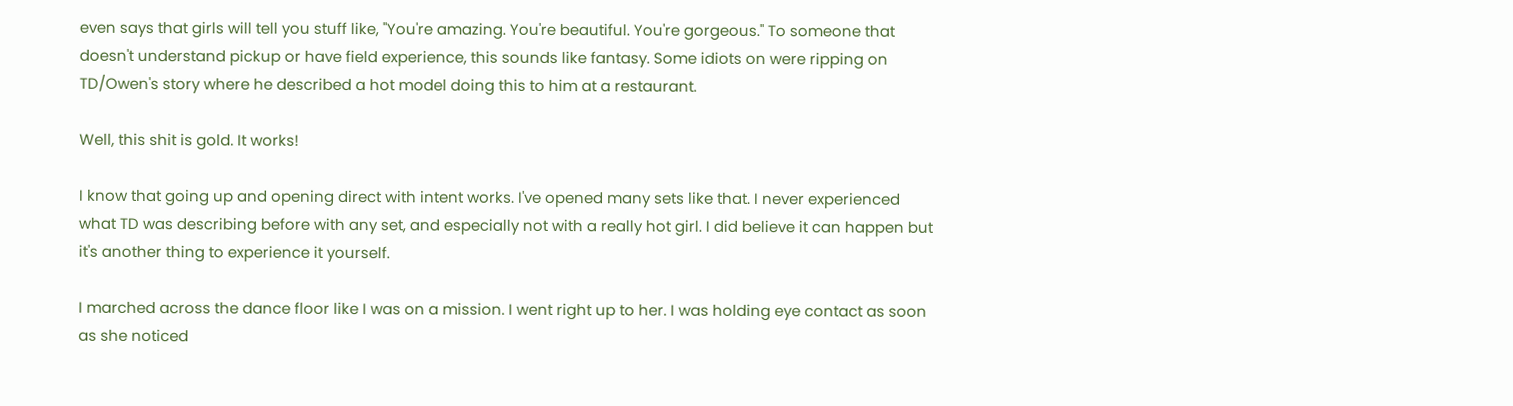even says that girls will tell you stuff like, "You're amazing. You're beautiful. You're gorgeous." To someone that doesn't understand pickup or have field experience, this sounds like fantasy. Some idiots on were ripping on TD/Owen's story where he described a hot model doing this to him at a restaurant.

Well, this shit is gold. It works!

I know that going up and opening direct with intent works. I've opened many sets like that. I never experienced what TD was describing before with any set, and especially not with a really hot girl. I did believe it can happen but it's another thing to experience it yourself.

I marched across the dance floor like I was on a mission. I went right up to her. I was holding eye contact as soon as she noticed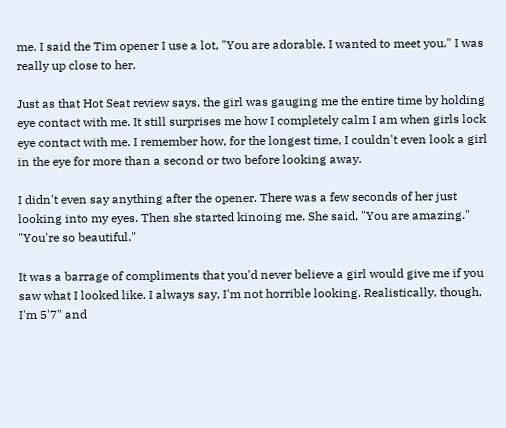me. I said the Tim opener I use a lot, "You are adorable. I wanted to meet you." I was really up close to her.

Just as that Hot Seat review says, the girl was gauging me the entire time by holding eye contact with me. It still surprises me how I completely calm I am when girls lock eye contact with me. I remember how, for the longest time, I couldn't even look a girl in the eye for more than a second or two before looking away.

I didn't even say anything after the opener. There was a few seconds of her just looking into my eyes. Then she started kinoing me. She said, "You are amazing." "You're so beautiful."

It was a barrage of compliments that you'd never believe a girl would give me if you saw what I looked like. I always say, I'm not horrible looking. Realistically, though, I'm 5'7" and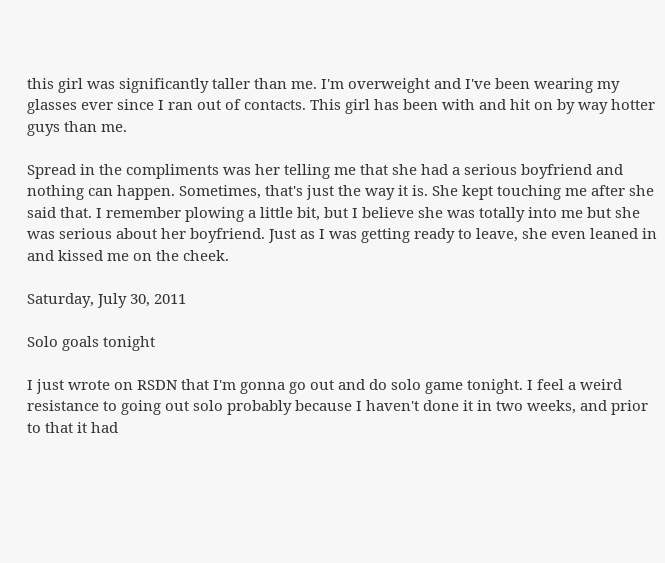this girl was significantly taller than me. I'm overweight and I've been wearing my glasses ever since I ran out of contacts. This girl has been with and hit on by way hotter guys than me.

Spread in the compliments was her telling me that she had a serious boyfriend and nothing can happen. Sometimes, that's just the way it is. She kept touching me after she said that. I remember plowing a little bit, but I believe she was totally into me but she was serious about her boyfriend. Just as I was getting ready to leave, she even leaned in and kissed me on the cheek.

Saturday, July 30, 2011

Solo goals tonight

I just wrote on RSDN that I'm gonna go out and do solo game tonight. I feel a weird resistance to going out solo probably because I haven't done it in two weeks, and prior to that it had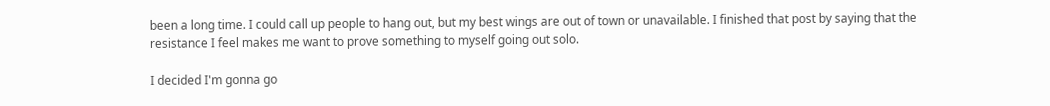been a long time. I could call up people to hang out, but my best wings are out of town or unavailable. I finished that post by saying that the resistance I feel makes me want to prove something to myself going out solo.

I decided I'm gonna go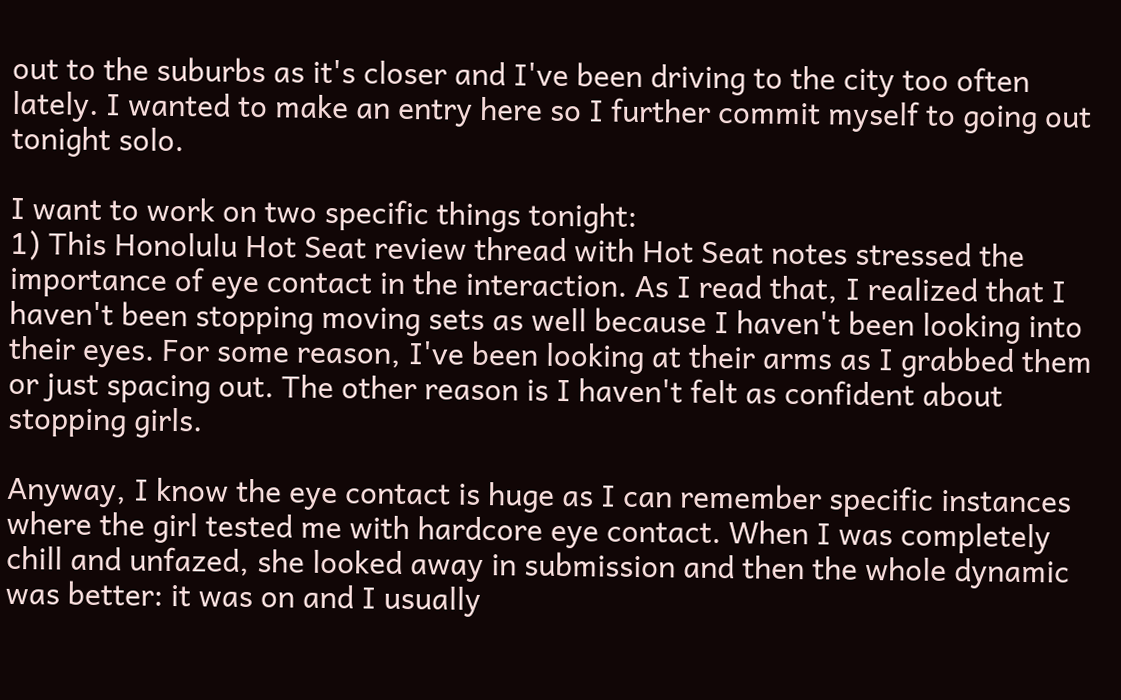out to the suburbs as it's closer and I've been driving to the city too often lately. I wanted to make an entry here so I further commit myself to going out tonight solo.

I want to work on two specific things tonight:
1) This Honolulu Hot Seat review thread with Hot Seat notes stressed the importance of eye contact in the interaction. As I read that, I realized that I haven't been stopping moving sets as well because I haven't been looking into their eyes. For some reason, I've been looking at their arms as I grabbed them or just spacing out. The other reason is I haven't felt as confident about stopping girls.

Anyway, I know the eye contact is huge as I can remember specific instances where the girl tested me with hardcore eye contact. When I was completely chill and unfazed, she looked away in submission and then the whole dynamic was better: it was on and I usually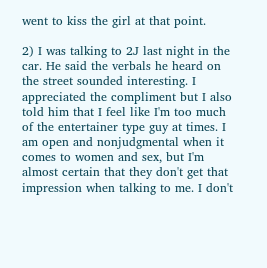went to kiss the girl at that point.

2) I was talking to 2J last night in the car. He said the verbals he heard on the street sounded interesting. I appreciated the compliment but I also told him that I feel like I'm too much of the entertainer type guy at times. I am open and nonjudgmental when it comes to women and sex, but I'm almost certain that they don't get that impression when talking to me. I don't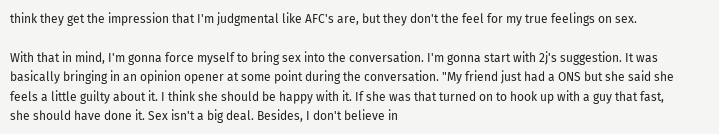think they get the impression that I'm judgmental like AFC's are, but they don't the feel for my true feelings on sex.

With that in mind, I'm gonna force myself to bring sex into the conversation. I'm gonna start with 2j's suggestion. It was basically bringing in an opinion opener at some point during the conversation. "My friend just had a ONS but she said she feels a little guilty about it. I think she should be happy with it. If she was that turned on to hook up with a guy that fast, she should have done it. Sex isn't a big deal. Besides, I don't believe in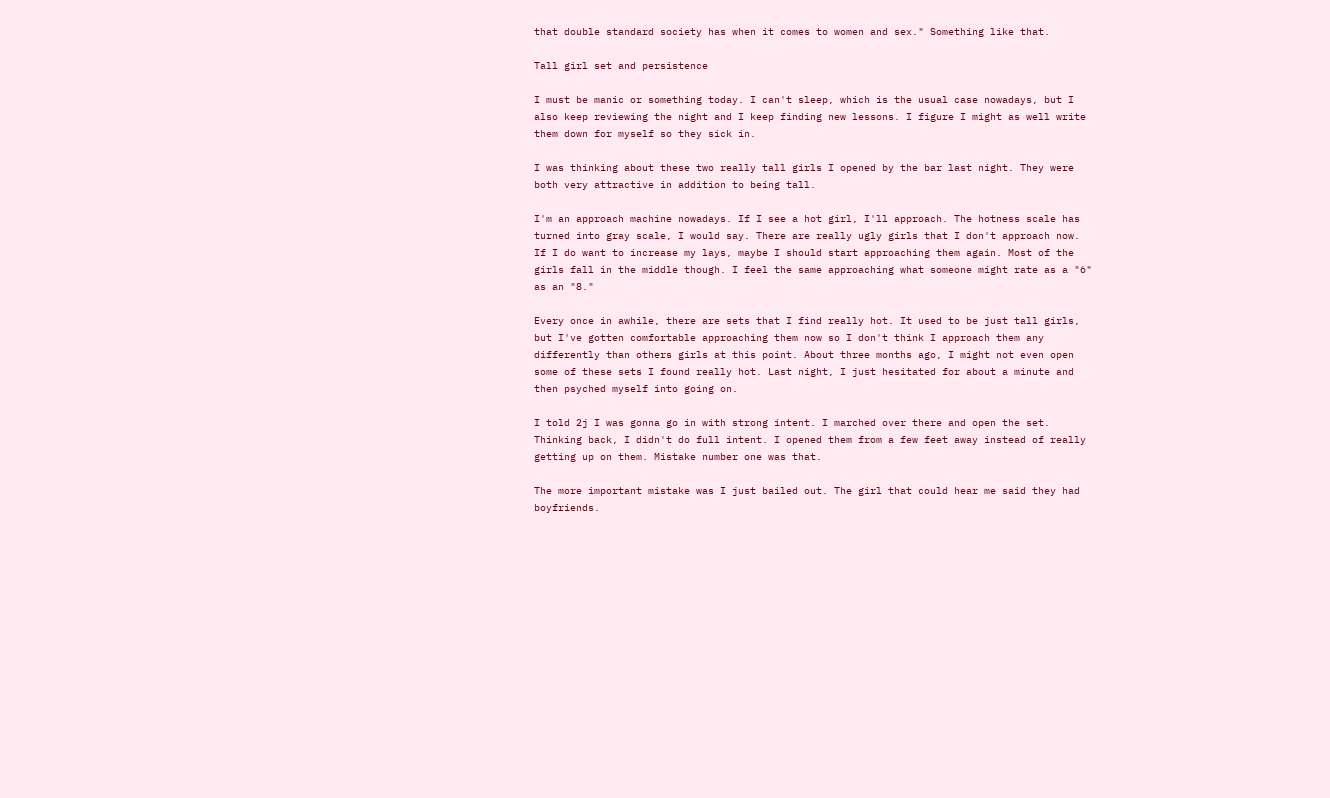that double standard society has when it comes to women and sex." Something like that.

Tall girl set and persistence

I must be manic or something today. I can't sleep, which is the usual case nowadays, but I also keep reviewing the night and I keep finding new lessons. I figure I might as well write them down for myself so they sick in.

I was thinking about these two really tall girls I opened by the bar last night. They were both very attractive in addition to being tall.

I'm an approach machine nowadays. If I see a hot girl, I'll approach. The hotness scale has turned into gray scale, I would say. There are really ugly girls that I don't approach now. If I do want to increase my lays, maybe I should start approaching them again. Most of the girls fall in the middle though. I feel the same approaching what someone might rate as a "6" as an "8."

Every once in awhile, there are sets that I find really hot. It used to be just tall girls, but I've gotten comfortable approaching them now so I don't think I approach them any differently than others girls at this point. About three months ago, I might not even open some of these sets I found really hot. Last night, I just hesitated for about a minute and then psyched myself into going on.

I told 2j I was gonna go in with strong intent. I marched over there and open the set. Thinking back, I didn't do full intent. I opened them from a few feet away instead of really getting up on them. Mistake number one was that.

The more important mistake was I just bailed out. The girl that could hear me said they had boyfriends.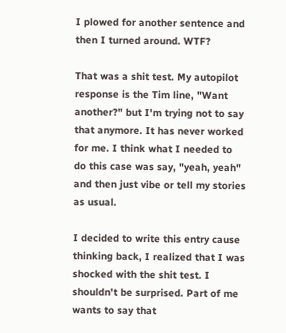I plowed for another sentence and then I turned around. WTF?

That was a shit test. My autopilot response is the Tim line, "Want another?" but I'm trying not to say that anymore. It has never worked for me. I think what I needed to do this case was say, "yeah, yeah" and then just vibe or tell my stories as usual.

I decided to write this entry cause thinking back, I realized that I was shocked with the shit test. I shouldn't be surprised. Part of me wants to say that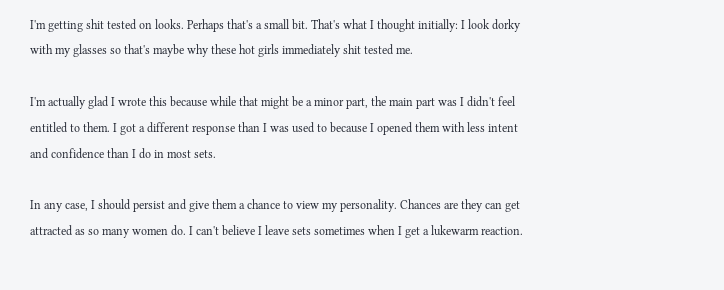I'm getting shit tested on looks. Perhaps that's a small bit. That's what I thought initially: I look dorky with my glasses so that's maybe why these hot girls immediately shit tested me.

I'm actually glad I wrote this because while that might be a minor part, the main part was I didn't feel entitled to them. I got a different response than I was used to because I opened them with less intent and confidence than I do in most sets.

In any case, I should persist and give them a chance to view my personality. Chances are they can get attracted as so many women do. I can't believe I leave sets sometimes when I get a lukewarm reaction.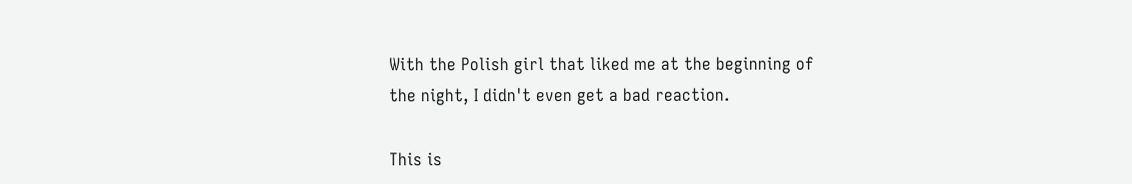With the Polish girl that liked me at the beginning of the night, I didn't even get a bad reaction.

This is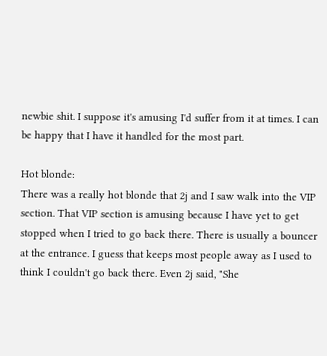newbie shit. I suppose it's amusing I'd suffer from it at times. I can be happy that I have it handled for the most part.

Hot blonde:
There was a really hot blonde that 2j and I saw walk into the VIP section. That VIP section is amusing because I have yet to get stopped when I tried to go back there. There is usually a bouncer at the entrance. I guess that keeps most people away as I used to think I couldn't go back there. Even 2j said, "She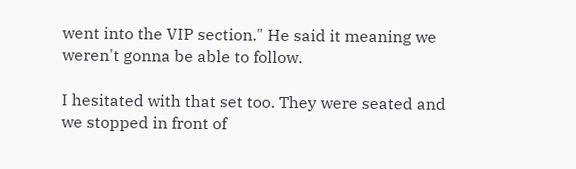went into the VIP section." He said it meaning we weren't gonna be able to follow.

I hesitated with that set too. They were seated and we stopped in front of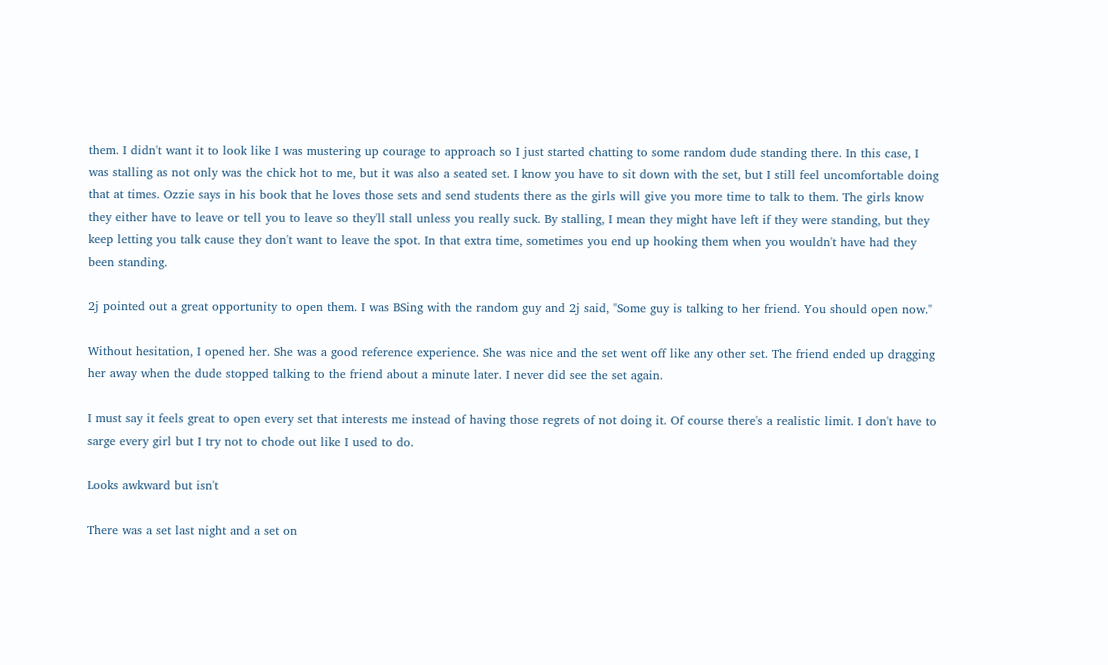them. I didn't want it to look like I was mustering up courage to approach so I just started chatting to some random dude standing there. In this case, I was stalling as not only was the chick hot to me, but it was also a seated set. I know you have to sit down with the set, but I still feel uncomfortable doing that at times. Ozzie says in his book that he loves those sets and send students there as the girls will give you more time to talk to them. The girls know they either have to leave or tell you to leave so they'll stall unless you really suck. By stalling, I mean they might have left if they were standing, but they keep letting you talk cause they don't want to leave the spot. In that extra time, sometimes you end up hooking them when you wouldn't have had they been standing.

2j pointed out a great opportunity to open them. I was BSing with the random guy and 2j said, "Some guy is talking to her friend. You should open now."

Without hesitation, I opened her. She was a good reference experience. She was nice and the set went off like any other set. The friend ended up dragging her away when the dude stopped talking to the friend about a minute later. I never did see the set again.

I must say it feels great to open every set that interests me instead of having those regrets of not doing it. Of course there's a realistic limit. I don't have to sarge every girl but I try not to chode out like I used to do.

Looks awkward but isn't

There was a set last night and a set on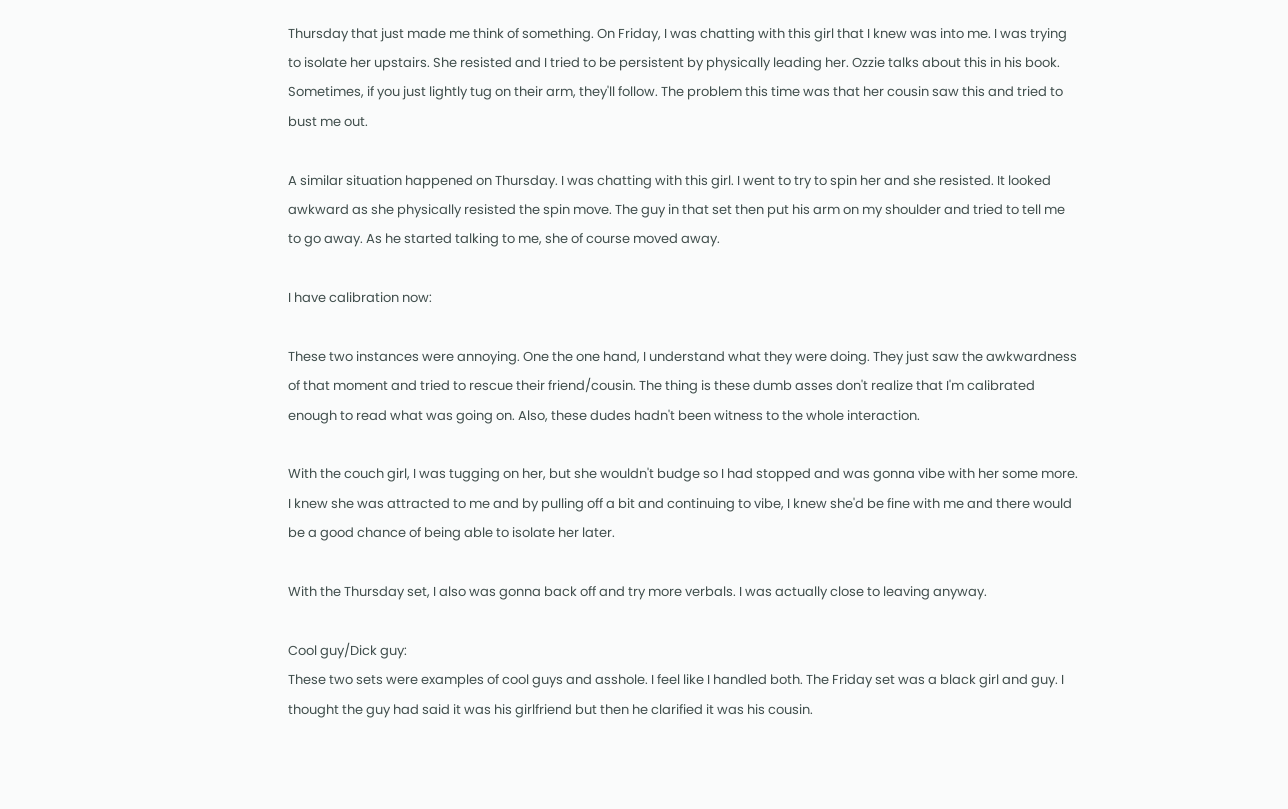Thursday that just made me think of something. On Friday, I was chatting with this girl that I knew was into me. I was trying to isolate her upstairs. She resisted and I tried to be persistent by physically leading her. Ozzie talks about this in his book. Sometimes, if you just lightly tug on their arm, they'll follow. The problem this time was that her cousin saw this and tried to bust me out.

A similar situation happened on Thursday. I was chatting with this girl. I went to try to spin her and she resisted. It looked awkward as she physically resisted the spin move. The guy in that set then put his arm on my shoulder and tried to tell me to go away. As he started talking to me, she of course moved away.

I have calibration now:

These two instances were annoying. One the one hand, I understand what they were doing. They just saw the awkwardness of that moment and tried to rescue their friend/cousin. The thing is these dumb asses don't realize that I'm calibrated enough to read what was going on. Also, these dudes hadn't been witness to the whole interaction.

With the couch girl, I was tugging on her, but she wouldn't budge so I had stopped and was gonna vibe with her some more. I knew she was attracted to me and by pulling off a bit and continuing to vibe, I knew she'd be fine with me and there would be a good chance of being able to isolate her later.

With the Thursday set, I also was gonna back off and try more verbals. I was actually close to leaving anyway.

Cool guy/Dick guy:
These two sets were examples of cool guys and asshole. I feel like I handled both. The Friday set was a black girl and guy. I thought the guy had said it was his girlfriend but then he clarified it was his cousin.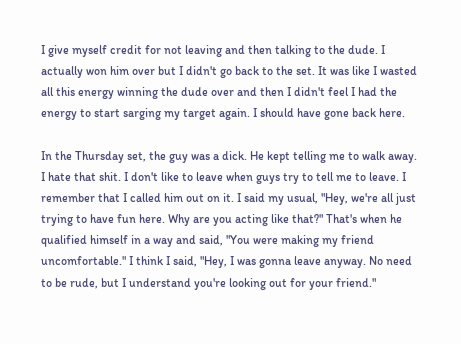I give myself credit for not leaving and then talking to the dude. I actually won him over but I didn't go back to the set. It was like I wasted all this energy winning the dude over and then I didn't feel I had the energy to start sarging my target again. I should have gone back here.

In the Thursday set, the guy was a dick. He kept telling me to walk away. I hate that shit. I don't like to leave when guys try to tell me to leave. I remember that I called him out on it. I said my usual, "Hey, we're all just trying to have fun here. Why are you acting like that?" That's when he qualified himself in a way and said, "You were making my friend uncomfortable." I think I said, "Hey, I was gonna leave anyway. No need to be rude, but I understand you're looking out for your friend."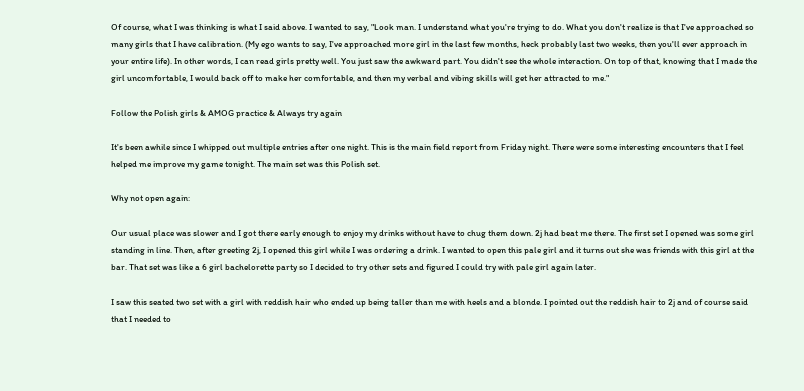Of course, what I was thinking is what I said above. I wanted to say, "Look man. I understand what you're trying to do. What you don't realize is that I've approached so many girls that I have calibration. (My ego wants to say, I've approached more girl in the last few months, heck probably last two weeks, then you'll ever approach in your entire life). In other words, I can read girls pretty well. You just saw the awkward part. You didn't see the whole interaction. On top of that, knowing that I made the girl uncomfortable, I would back off to make her comfortable, and then my verbal and vibing skills will get her attracted to me."

Follow the Polish girls & AMOG practice & Always try again

It's been awhile since I whipped out multiple entries after one night. This is the main field report from Friday night. There were some interesting encounters that I feel helped me improve my game tonight. The main set was this Polish set.

Why not open again:

Our usual place was slower and I got there early enough to enjoy my drinks without have to chug them down. 2j had beat me there. The first set I opened was some girl standing in line. Then, after greeting 2j, I opened this girl while I was ordering a drink. I wanted to open this pale girl and it turns out she was friends with this girl at the bar. That set was like a 6 girl bachelorette party so I decided to try other sets and figured I could try with pale girl again later.

I saw this seated two set with a girl with reddish hair who ended up being taller than me with heels and a blonde. I pointed out the reddish hair to 2j and of course said that I needed to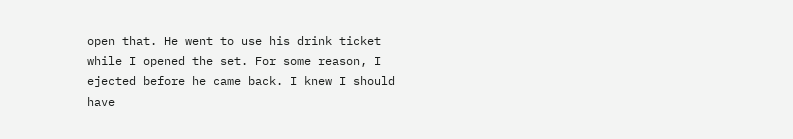open that. He went to use his drink ticket while I opened the set. For some reason, I ejected before he came back. I knew I should have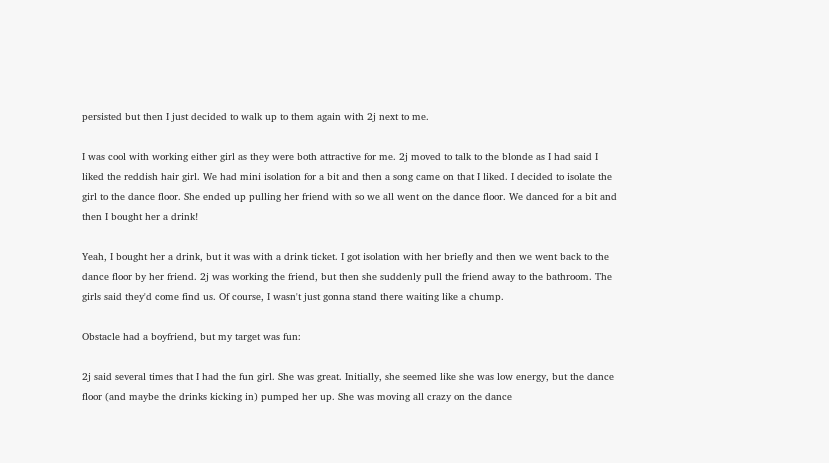persisted but then I just decided to walk up to them again with 2j next to me.

I was cool with working either girl as they were both attractive for me. 2j moved to talk to the blonde as I had said I liked the reddish hair girl. We had mini isolation for a bit and then a song came on that I liked. I decided to isolate the girl to the dance floor. She ended up pulling her friend with so we all went on the dance floor. We danced for a bit and then I bought her a drink!

Yeah, I bought her a drink, but it was with a drink ticket. I got isolation with her briefly and then we went back to the dance floor by her friend. 2j was working the friend, but then she suddenly pull the friend away to the bathroom. The girls said they'd come find us. Of course, I wasn't just gonna stand there waiting like a chump.

Obstacle had a boyfriend, but my target was fun:

2j said several times that I had the fun girl. She was great. Initially, she seemed like she was low energy, but the dance floor (and maybe the drinks kicking in) pumped her up. She was moving all crazy on the dance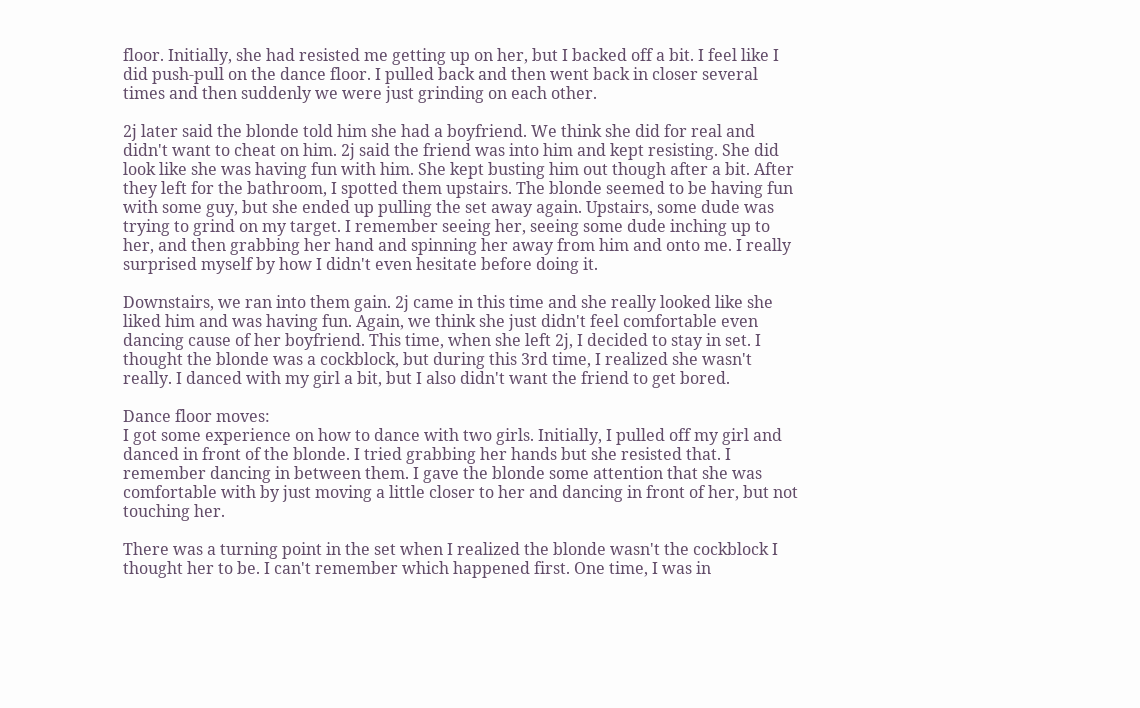floor. Initially, she had resisted me getting up on her, but I backed off a bit. I feel like I did push-pull on the dance floor. I pulled back and then went back in closer several times and then suddenly we were just grinding on each other.

2j later said the blonde told him she had a boyfriend. We think she did for real and didn't want to cheat on him. 2j said the friend was into him and kept resisting. She did look like she was having fun with him. She kept busting him out though after a bit. After they left for the bathroom, I spotted them upstairs. The blonde seemed to be having fun with some guy, but she ended up pulling the set away again. Upstairs, some dude was trying to grind on my target. I remember seeing her, seeing some dude inching up to her, and then grabbing her hand and spinning her away from him and onto me. I really surprised myself by how I didn't even hesitate before doing it.

Downstairs, we ran into them gain. 2j came in this time and she really looked like she liked him and was having fun. Again, we think she just didn't feel comfortable even dancing cause of her boyfriend. This time, when she left 2j, I decided to stay in set. I thought the blonde was a cockblock, but during this 3rd time, I realized she wasn't really. I danced with my girl a bit, but I also didn't want the friend to get bored.

Dance floor moves:
I got some experience on how to dance with two girls. Initially, I pulled off my girl and danced in front of the blonde. I tried grabbing her hands but she resisted that. I remember dancing in between them. I gave the blonde some attention that she was comfortable with by just moving a little closer to her and dancing in front of her, but not touching her.

There was a turning point in the set when I realized the blonde wasn't the cockblock I thought her to be. I can't remember which happened first. One time, I was in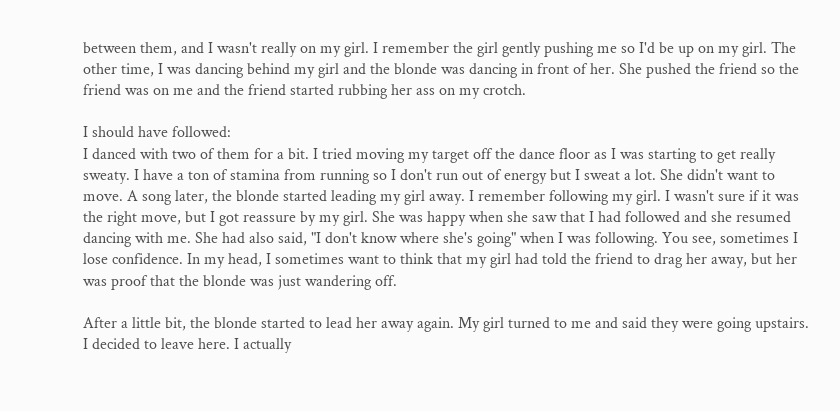between them, and I wasn't really on my girl. I remember the girl gently pushing me so I'd be up on my girl. The other time, I was dancing behind my girl and the blonde was dancing in front of her. She pushed the friend so the friend was on me and the friend started rubbing her ass on my crotch.

I should have followed:
I danced with two of them for a bit. I tried moving my target off the dance floor as I was starting to get really sweaty. I have a ton of stamina from running so I don't run out of energy but I sweat a lot. She didn't want to move. A song later, the blonde started leading my girl away. I remember following my girl. I wasn't sure if it was the right move, but I got reassure by my girl. She was happy when she saw that I had followed and she resumed dancing with me. She had also said, "I don't know where she's going" when I was following. You see, sometimes I lose confidence. In my head, I sometimes want to think that my girl had told the friend to drag her away, but her was proof that the blonde was just wandering off.

After a little bit, the blonde started to lead her away again. My girl turned to me and said they were going upstairs. I decided to leave here. I actually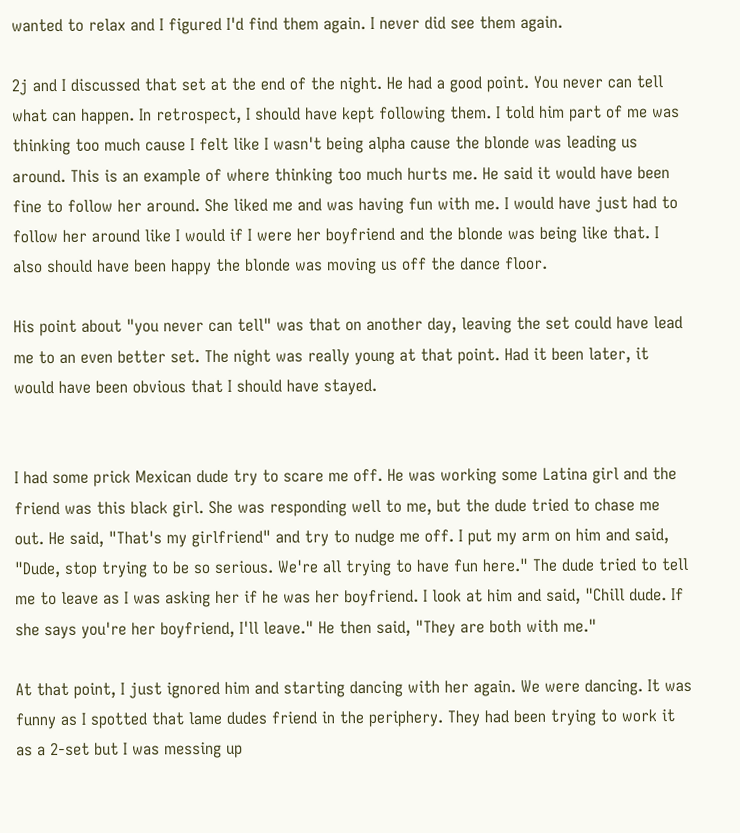wanted to relax and I figured I'd find them again. I never did see them again.

2j and I discussed that set at the end of the night. He had a good point. You never can tell what can happen. In retrospect, I should have kept following them. I told him part of me was thinking too much cause I felt like I wasn't being alpha cause the blonde was leading us around. This is an example of where thinking too much hurts me. He said it would have been fine to follow her around. She liked me and was having fun with me. I would have just had to follow her around like I would if I were her boyfriend and the blonde was being like that. I also should have been happy the blonde was moving us off the dance floor.

His point about "you never can tell" was that on another day, leaving the set could have lead me to an even better set. The night was really young at that point. Had it been later, it would have been obvious that I should have stayed.


I had some prick Mexican dude try to scare me off. He was working some Latina girl and the friend was this black girl. She was responding well to me, but the dude tried to chase me out. He said, "That's my girlfriend" and try to nudge me off. I put my arm on him and said, "Dude, stop trying to be so serious. We're all trying to have fun here." The dude tried to tell me to leave as I was asking her if he was her boyfriend. I look at him and said, "Chill dude. If she says you're her boyfriend, I'll leave." He then said, "They are both with me."

At that point, I just ignored him and starting dancing with her again. We were dancing. It was funny as I spotted that lame dudes friend in the periphery. They had been trying to work it as a 2-set but I was messing up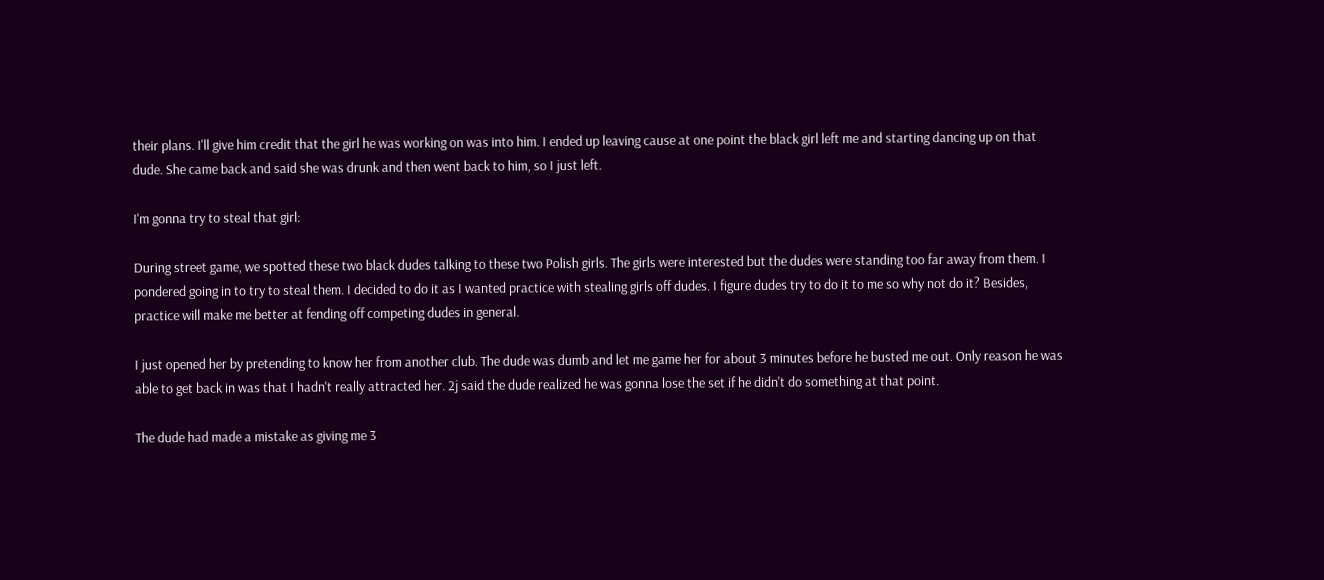their plans. I'll give him credit that the girl he was working on was into him. I ended up leaving cause at one point the black girl left me and starting dancing up on that dude. She came back and said she was drunk and then went back to him, so I just left.

I'm gonna try to steal that girl:

During street game, we spotted these two black dudes talking to these two Polish girls. The girls were interested but the dudes were standing too far away from them. I pondered going in to try to steal them. I decided to do it as I wanted practice with stealing girls off dudes. I figure dudes try to do it to me so why not do it? Besides, practice will make me better at fending off competing dudes in general.

I just opened her by pretending to know her from another club. The dude was dumb and let me game her for about 3 minutes before he busted me out. Only reason he was able to get back in was that I hadn't really attracted her. 2j said the dude realized he was gonna lose the set if he didn't do something at that point.

The dude had made a mistake as giving me 3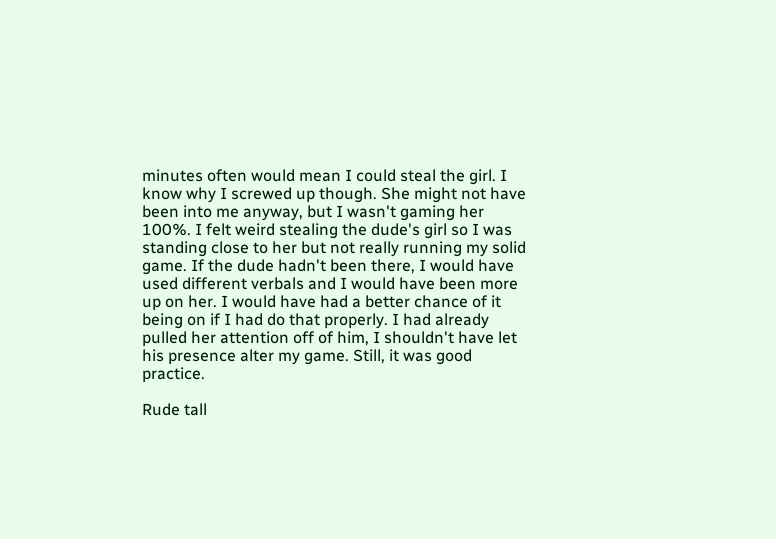minutes often would mean I could steal the girl. I know why I screwed up though. She might not have been into me anyway, but I wasn't gaming her 100%. I felt weird stealing the dude's girl so I was standing close to her but not really running my solid game. If the dude hadn't been there, I would have used different verbals and I would have been more up on her. I would have had a better chance of it being on if I had do that properly. I had already pulled her attention off of him, I shouldn't have let his presence alter my game. Still, it was good practice.

Rude tall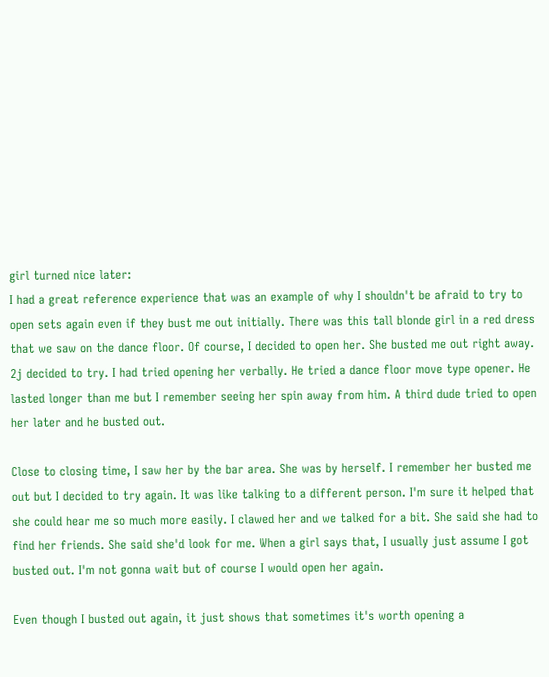girl turned nice later:
I had a great reference experience that was an example of why I shouldn't be afraid to try to open sets again even if they bust me out initially. There was this tall blonde girl in a red dress that we saw on the dance floor. Of course, I decided to open her. She busted me out right away. 2j decided to try. I had tried opening her verbally. He tried a dance floor move type opener. He lasted longer than me but I remember seeing her spin away from him. A third dude tried to open her later and he busted out.

Close to closing time, I saw her by the bar area. She was by herself. I remember her busted me out but I decided to try again. It was like talking to a different person. I'm sure it helped that she could hear me so much more easily. I clawed her and we talked for a bit. She said she had to find her friends. She said she'd look for me. When a girl says that, I usually just assume I got busted out. I'm not gonna wait but of course I would open her again.

Even though I busted out again, it just shows that sometimes it's worth opening a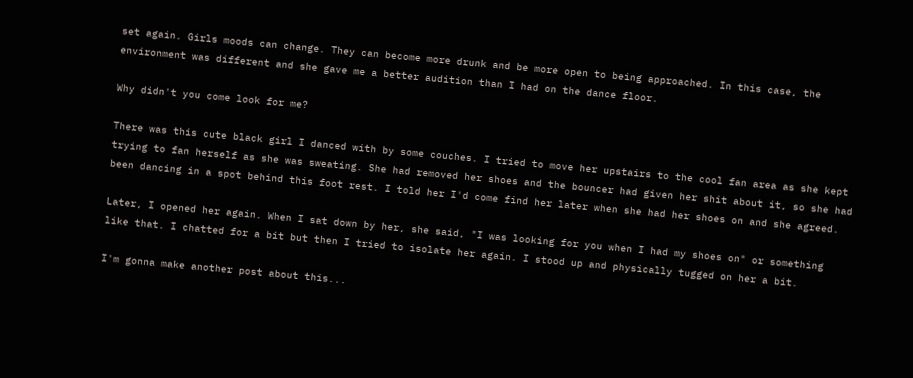set again. Girls moods can change. They can become more drunk and be more open to being approached. In this case, the environment was different and she gave me a better audition than I had on the dance floor.

Why didn't you come look for me?

There was this cute black girl I danced with by some couches. I tried to move her upstairs to the cool fan area as she kept trying to fan herself as she was sweating. She had removed her shoes and the bouncer had given her shit about it, so she had been dancing in a spot behind this foot rest. I told her I'd come find her later when she had her shoes on and she agreed.

Later, I opened her again. When I sat down by her, she said, "I was looking for you when I had my shoes on" or something like that. I chatted for a bit but then I tried to isolate her again. I stood up and physically tugged on her a bit.

I'm gonna make another post about this...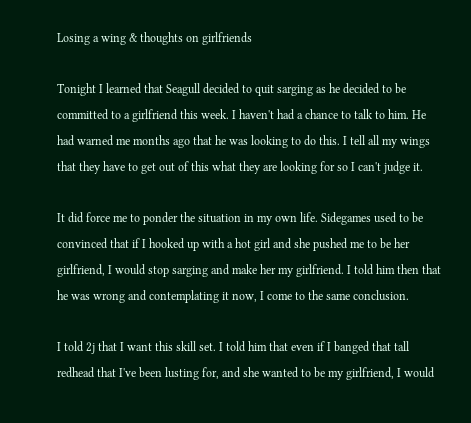Losing a wing & thoughts on girlfriends

Tonight I learned that Seagull decided to quit sarging as he decided to be committed to a girlfriend this week. I haven't had a chance to talk to him. He had warned me months ago that he was looking to do this. I tell all my wings that they have to get out of this what they are looking for so I can't judge it.

It did force me to ponder the situation in my own life. Sidegames used to be convinced that if I hooked up with a hot girl and she pushed me to be her girlfriend, I would stop sarging and make her my girlfriend. I told him then that he was wrong and contemplating it now, I come to the same conclusion.

I told 2j that I want this skill set. I told him that even if I banged that tall redhead that I've been lusting for, and she wanted to be my girlfriend, I would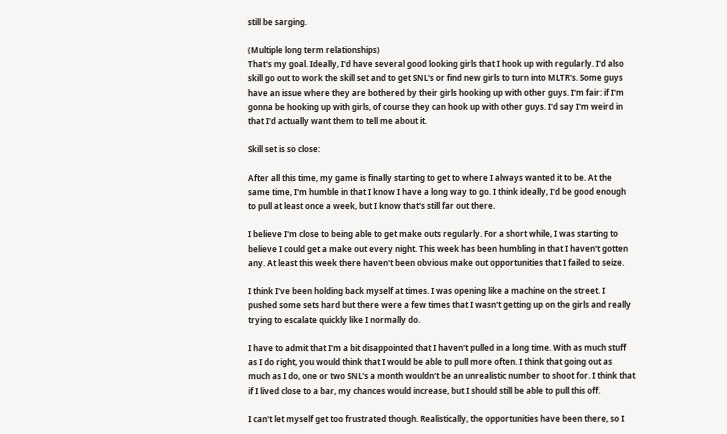still be sarging.

(Multiple long term relationships)
That's my goal. Ideally, I'd have several good looking girls that I hook up with regularly. I'd also skill go out to work the skill set and to get SNL's or find new girls to turn into MLTR's. Some guys have an issue where they are bothered by their girls hooking up with other guys. I'm fair: if I'm gonna be hooking up with girls, of course they can hook up with other guys. I'd say I'm weird in that I'd actually want them to tell me about it.

Skill set is so close:

After all this time, my game is finally starting to get to where I always wanted it to be. At the same time, I'm humble in that I know I have a long way to go. I think ideally, I'd be good enough to pull at least once a week, but I know that's still far out there.

I believe I'm close to being able to get make outs regularly. For a short while, I was starting to believe I could get a make out every night. This week has been humbling in that I haven't gotten any. At least this week there haven't been obvious make out opportunities that I failed to seize.

I think I've been holding back myself at times. I was opening like a machine on the street. I pushed some sets hard but there were a few times that I wasn't getting up on the girls and really trying to escalate quickly like I normally do.

I have to admit that I'm a bit disappointed that I haven't pulled in a long time. With as much stuff as I do right, you would think that I would be able to pull more often. I think that going out as much as I do, one or two SNL's a month wouldn't be an unrealistic number to shoot for. I think that if I lived close to a bar, my chances would increase, but I should still be able to pull this off.

I can't let myself get too frustrated though. Realistically, the opportunities have been there, so I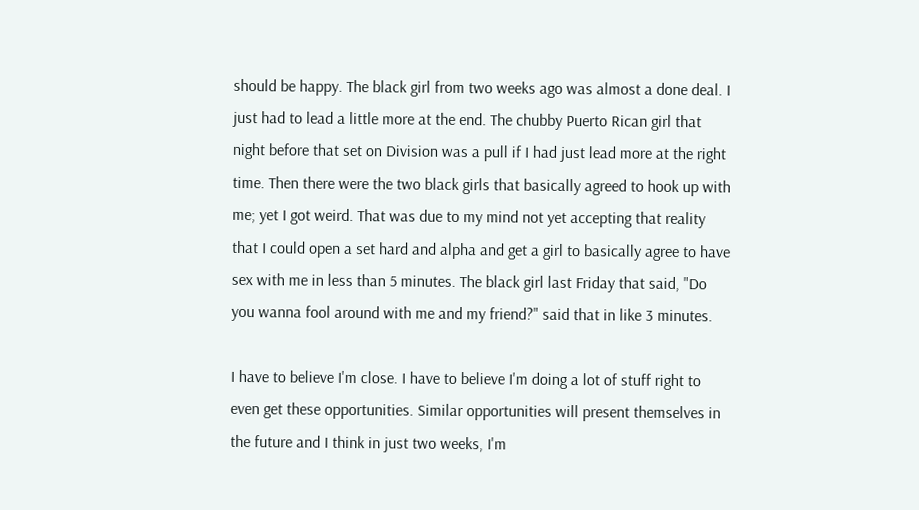should be happy. The black girl from two weeks ago was almost a done deal. I just had to lead a little more at the end. The chubby Puerto Rican girl that night before that set on Division was a pull if I had just lead more at the right time. Then there were the two black girls that basically agreed to hook up with me; yet I got weird. That was due to my mind not yet accepting that reality that I could open a set hard and alpha and get a girl to basically agree to have sex with me in less than 5 minutes. The black girl last Friday that said, "Do you wanna fool around with me and my friend?" said that in like 3 minutes.

I have to believe I'm close. I have to believe I'm doing a lot of stuff right to even get these opportunities. Similar opportunities will present themselves in the future and I think in just two weeks, I'm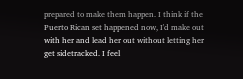prepared to make them happen. I think if the Puerto Rican set happened now, I'd make out with her and lead her out without letting her get sidetracked. I feel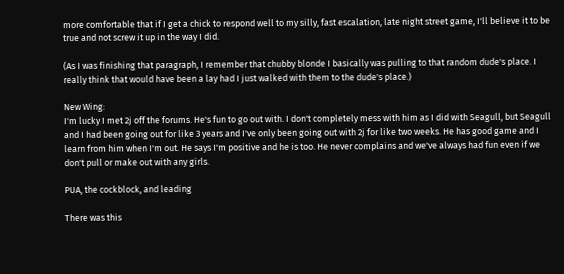more comfortable that if I get a chick to respond well to my silly, fast escalation, late night street game, I'll believe it to be true and not screw it up in the way I did.

(As I was finishing that paragraph, I remember that chubby blonde I basically was pulling to that random dude's place. I really think that would have been a lay had I just walked with them to the dude's place.)

New Wing:
I'm lucky I met 2j off the forums. He's fun to go out with. I don't completely mess with him as I did with Seagull, but Seagull and I had been going out for like 3 years and I've only been going out with 2j for like two weeks. He has good game and I learn from him when I'm out. He says I'm positive and he is too. He never complains and we've always had fun even if we don't pull or make out with any girls.

PUA, the cockblock, and leading

There was this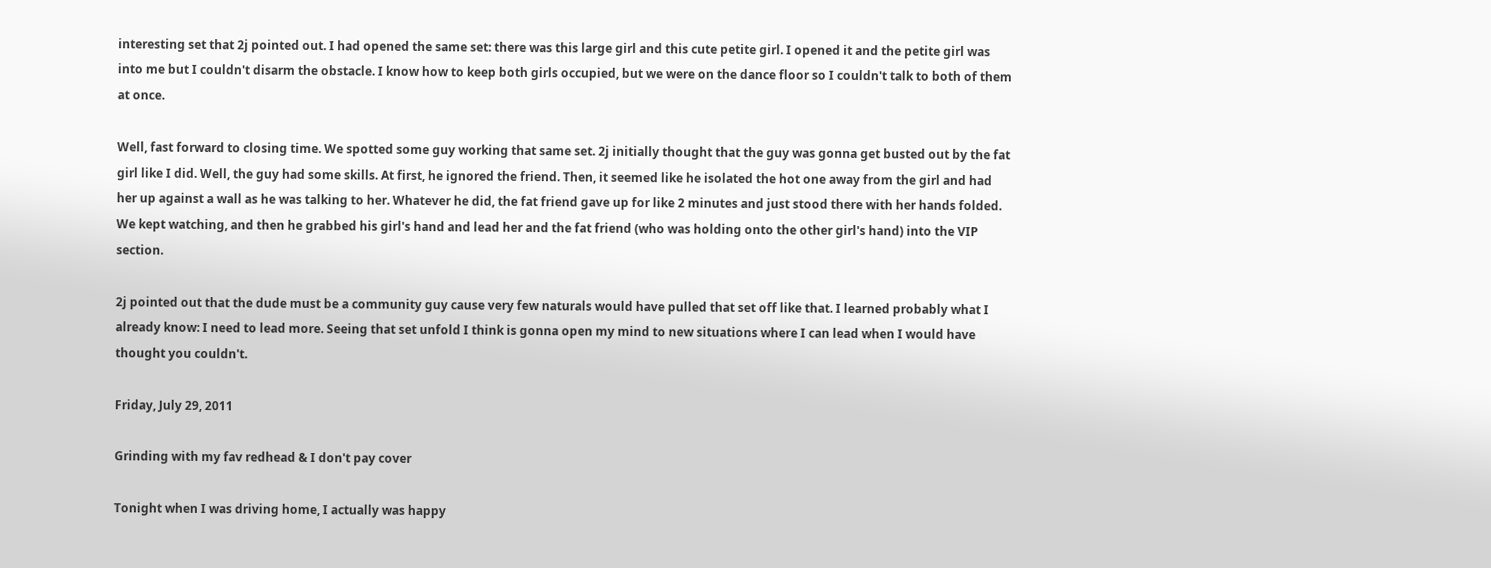interesting set that 2j pointed out. I had opened the same set: there was this large girl and this cute petite girl. I opened it and the petite girl was into me but I couldn't disarm the obstacle. I know how to keep both girls occupied, but we were on the dance floor so I couldn't talk to both of them at once.

Well, fast forward to closing time. We spotted some guy working that same set. 2j initially thought that the guy was gonna get busted out by the fat girl like I did. Well, the guy had some skills. At first, he ignored the friend. Then, it seemed like he isolated the hot one away from the girl and had her up against a wall as he was talking to her. Whatever he did, the fat friend gave up for like 2 minutes and just stood there with her hands folded. We kept watching, and then he grabbed his girl's hand and lead her and the fat friend (who was holding onto the other girl's hand) into the VIP section.

2j pointed out that the dude must be a community guy cause very few naturals would have pulled that set off like that. I learned probably what I already know: I need to lead more. Seeing that set unfold I think is gonna open my mind to new situations where I can lead when I would have thought you couldn't.

Friday, July 29, 2011

Grinding with my fav redhead & I don't pay cover

Tonight when I was driving home, I actually was happy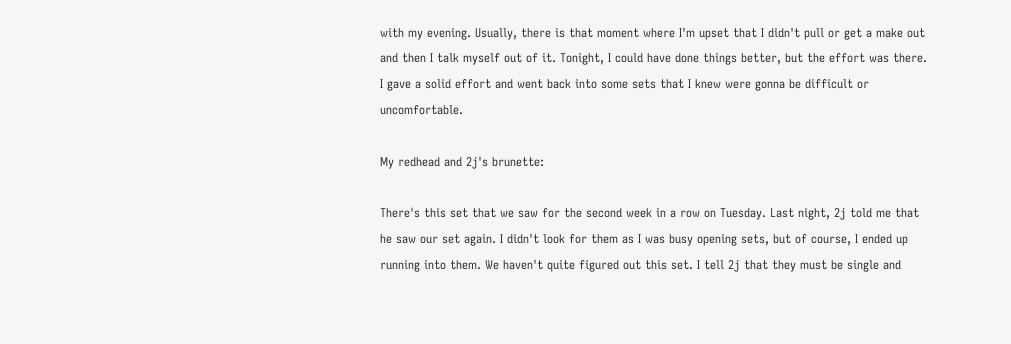with my evening. Usually, there is that moment where I'm upset that I didn't pull or get a make out and then I talk myself out of it. Tonight, I could have done things better, but the effort was there. I gave a solid effort and went back into some sets that I knew were gonna be difficult or uncomfortable.

My redhead and 2j's brunette:

There's this set that we saw for the second week in a row on Tuesday. Last night, 2j told me that he saw our set again. I didn't look for them as I was busy opening sets, but of course, I ended up running into them. We haven't quite figured out this set. I tell 2j that they must be single and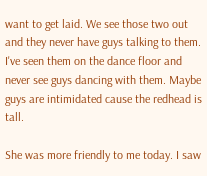want to get laid. We see those two out and they never have guys talking to them. I've seen them on the dance floor and never see guys dancing with them. Maybe guys are intimidated cause the redhead is tall.

She was more friendly to me today. I saw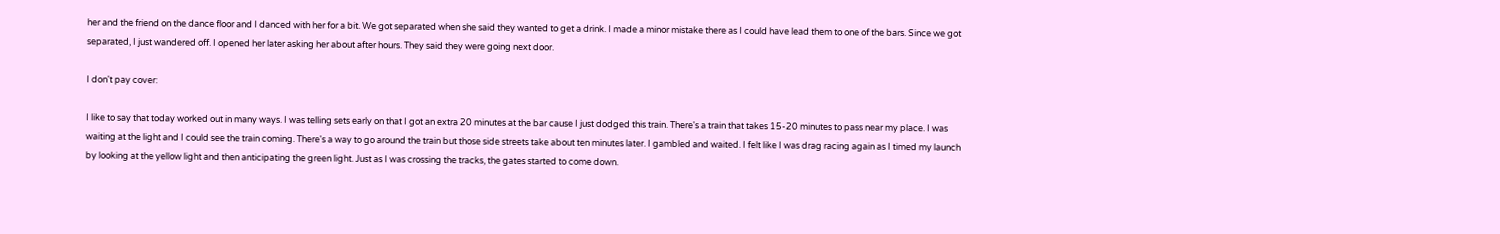her and the friend on the dance floor and I danced with her for a bit. We got separated when she said they wanted to get a drink. I made a minor mistake there as I could have lead them to one of the bars. Since we got separated, I just wandered off. I opened her later asking her about after hours. They said they were going next door.

I don't pay cover:

I like to say that today worked out in many ways. I was telling sets early on that I got an extra 20 minutes at the bar cause I just dodged this train. There's a train that takes 15-20 minutes to pass near my place. I was waiting at the light and I could see the train coming. There's a way to go around the train but those side streets take about ten minutes later. I gambled and waited. I felt like I was drag racing again as I timed my launch by looking at the yellow light and then anticipating the green light. Just as I was crossing the tracks, the gates started to come down.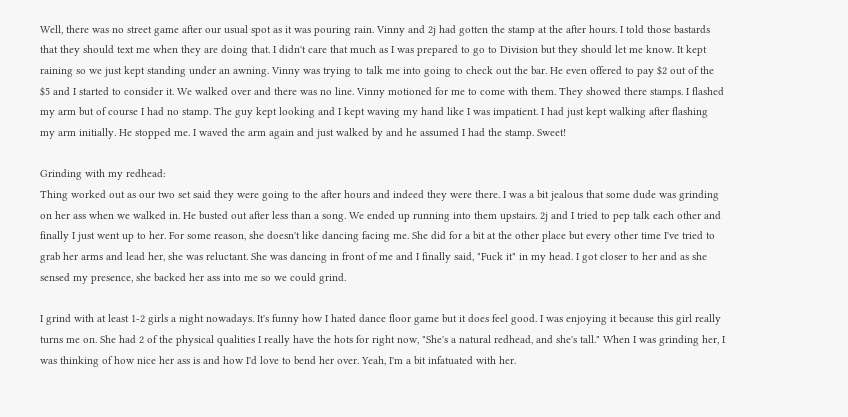Well, there was no street game after our usual spot as it was pouring rain. Vinny and 2j had gotten the stamp at the after hours. I told those bastards that they should text me when they are doing that. I didn't care that much as I was prepared to go to Division but they should let me know. It kept raining so we just kept standing under an awning. Vinny was trying to talk me into going to check out the bar. He even offered to pay $2 out of the $5 and I started to consider it. We walked over and there was no line. Vinny motioned for me to come with them. They showed there stamps. I flashed my arm but of course I had no stamp. The guy kept looking and I kept waving my hand like I was impatient. I had just kept walking after flashing my arm initially. He stopped me. I waved the arm again and just walked by and he assumed I had the stamp. Sweet!

Grinding with my redhead:
Thing worked out as our two set said they were going to the after hours and indeed they were there. I was a bit jealous that some dude was grinding on her ass when we walked in. He busted out after less than a song. We ended up running into them upstairs. 2j and I tried to pep talk each other and finally I just went up to her. For some reason, she doesn't like dancing facing me. She did for a bit at the other place but every other time I've tried to grab her arms and lead her, she was reluctant. She was dancing in front of me and I finally said, "Fuck it" in my head. I got closer to her and as she sensed my presence, she backed her ass into me so we could grind.

I grind with at least 1-2 girls a night nowadays. It's funny how I hated dance floor game but it does feel good. I was enjoying it because this girl really turns me on. She had 2 of the physical qualities I really have the hots for right now, "She's a natural redhead, and she's tall." When I was grinding her, I was thinking of how nice her ass is and how I'd love to bend her over. Yeah, I'm a bit infatuated with her.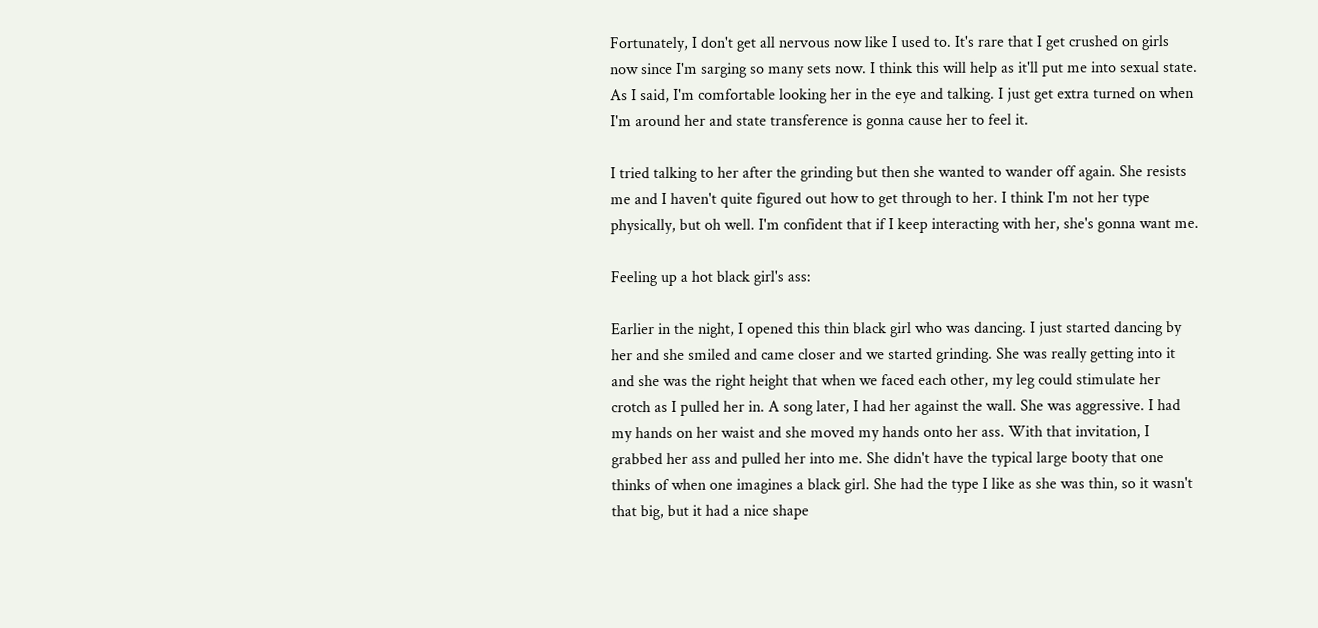Fortunately, I don't get all nervous now like I used to. It's rare that I get crushed on girls now since I'm sarging so many sets now. I think this will help as it'll put me into sexual state. As I said, I'm comfortable looking her in the eye and talking. I just get extra turned on when I'm around her and state transference is gonna cause her to feel it.

I tried talking to her after the grinding but then she wanted to wander off again. She resists me and I haven't quite figured out how to get through to her. I think I'm not her type physically, but oh well. I'm confident that if I keep interacting with her, she's gonna want me.

Feeling up a hot black girl's ass:

Earlier in the night, I opened this thin black girl who was dancing. I just started dancing by her and she smiled and came closer and we started grinding. She was really getting into it and she was the right height that when we faced each other, my leg could stimulate her crotch as I pulled her in. A song later, I had her against the wall. She was aggressive. I had my hands on her waist and she moved my hands onto her ass. With that invitation, I grabbed her ass and pulled her into me. She didn't have the typical large booty that one thinks of when one imagines a black girl. She had the type I like as she was thin, so it wasn't that big, but it had a nice shape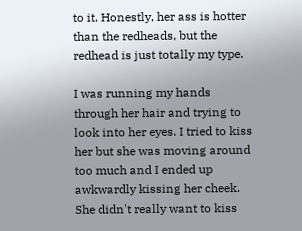to it. Honestly, her ass is hotter than the redheads, but the redhead is just totally my type.

I was running my hands through her hair and trying to look into her eyes. I tried to kiss her but she was moving around too much and I ended up awkwardly kissing her cheek. She didn't really want to kiss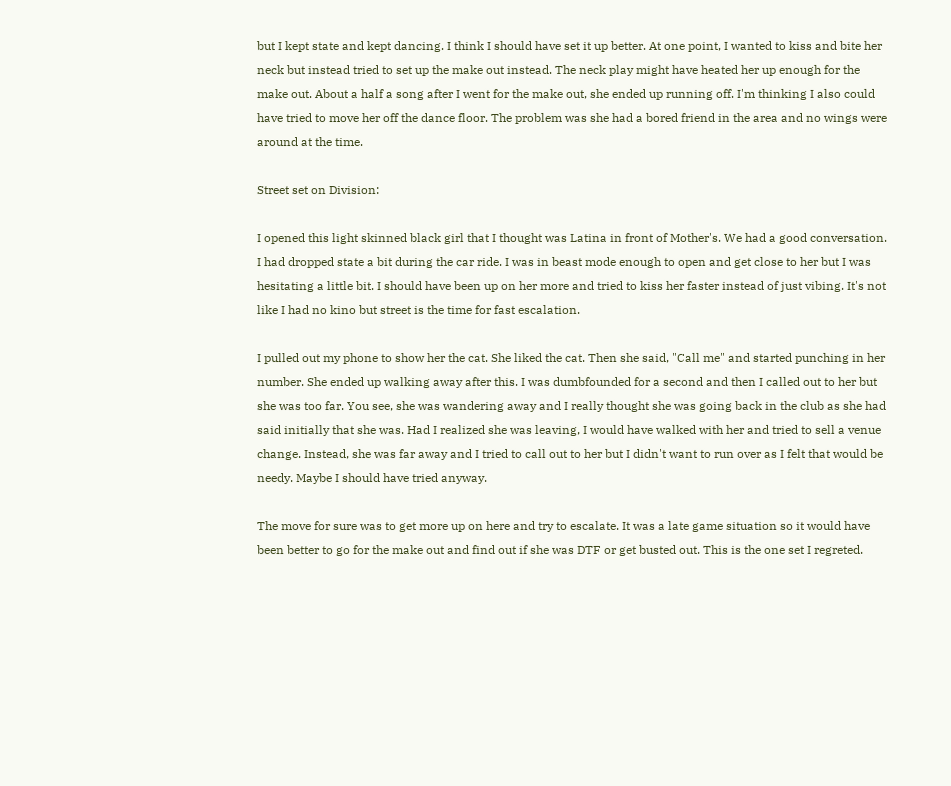but I kept state and kept dancing. I think I should have set it up better. At one point, I wanted to kiss and bite her neck but instead tried to set up the make out instead. The neck play might have heated her up enough for the make out. About a half a song after I went for the make out, she ended up running off. I'm thinking I also could have tried to move her off the dance floor. The problem was she had a bored friend in the area and no wings were around at the time.

Street set on Division:

I opened this light skinned black girl that I thought was Latina in front of Mother's. We had a good conversation. I had dropped state a bit during the car ride. I was in beast mode enough to open and get close to her but I was hesitating a little bit. I should have been up on her more and tried to kiss her faster instead of just vibing. It's not like I had no kino but street is the time for fast escalation.

I pulled out my phone to show her the cat. She liked the cat. Then she said, "Call me" and started punching in her number. She ended up walking away after this. I was dumbfounded for a second and then I called out to her but she was too far. You see, she was wandering away and I really thought she was going back in the club as she had said initially that she was. Had I realized she was leaving, I would have walked with her and tried to sell a venue change. Instead, she was far away and I tried to call out to her but I didn't want to run over as I felt that would be needy. Maybe I should have tried anyway.

The move for sure was to get more up on here and try to escalate. It was a late game situation so it would have been better to go for the make out and find out if she was DTF or get busted out. This is the one set I regreted.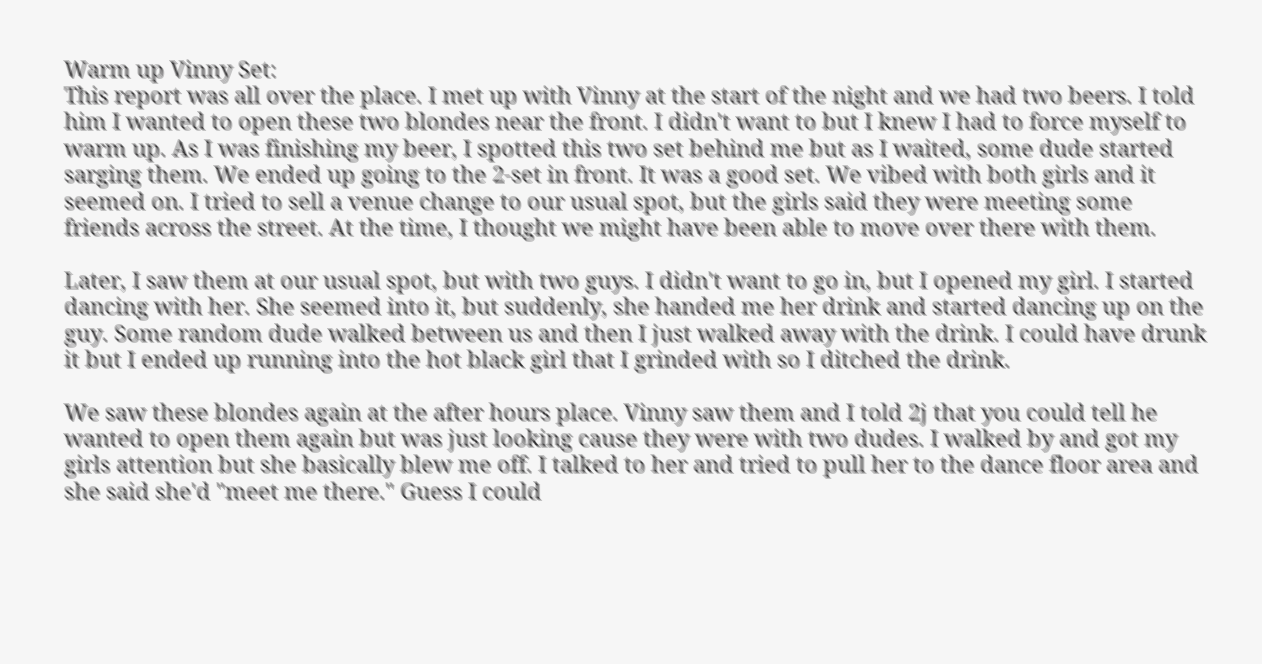Warm up Vinny Set:
This report was all over the place. I met up with Vinny at the start of the night and we had two beers. I told him I wanted to open these two blondes near the front. I didn't want to but I knew I had to force myself to warm up. As I was finishing my beer, I spotted this two set behind me but as I waited, some dude started sarging them. We ended up going to the 2-set in front. It was a good set. We vibed with both girls and it seemed on. I tried to sell a venue change to our usual spot, but the girls said they were meeting some friends across the street. At the time, I thought we might have been able to move over there with them.

Later, I saw them at our usual spot, but with two guys. I didn't want to go in, but I opened my girl. I started dancing with her. She seemed into it, but suddenly, she handed me her drink and started dancing up on the guy. Some random dude walked between us and then I just walked away with the drink. I could have drunk it but I ended up running into the hot black girl that I grinded with so I ditched the drink.

We saw these blondes again at the after hours place. Vinny saw them and I told 2j that you could tell he wanted to open them again but was just looking cause they were with two dudes. I walked by and got my girls attention but she basically blew me off. I talked to her and tried to pull her to the dance floor area and she said she'd "meet me there." Guess I could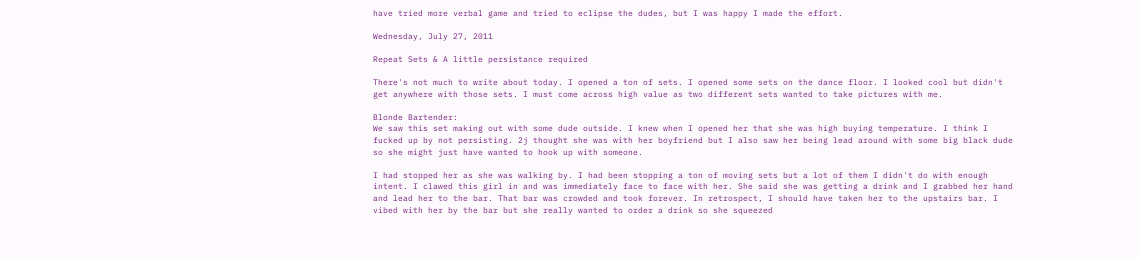have tried more verbal game and tried to eclipse the dudes, but I was happy I made the effort.

Wednesday, July 27, 2011

Repeat Sets & A little persistance required

There's not much to write about today. I opened a ton of sets. I opened some sets on the dance floor. I looked cool but didn't get anywhere with those sets. I must come across high value as two different sets wanted to take pictures with me.

Blonde Bartender:
We saw this set making out with some dude outside. I knew when I opened her that she was high buying temperature. I think I fucked up by not persisting. 2j thought she was with her boyfriend but I also saw her being lead around with some big black dude so she might just have wanted to hook up with someone.

I had stopped her as she was walking by. I had been stopping a ton of moving sets but a lot of them I didn't do with enough intent. I clawed this girl in and was immediately face to face with her. She said she was getting a drink and I grabbed her hand and lead her to the bar. That bar was crowded and took forever. In retrospect, I should have taken her to the upstairs bar. I vibed with her by the bar but she really wanted to order a drink so she squeezed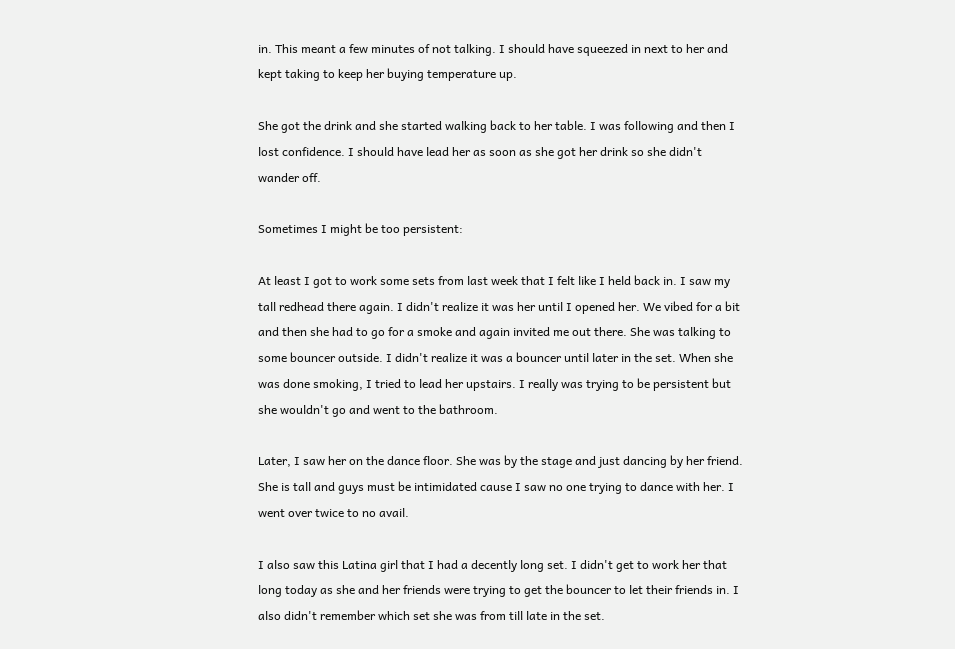in. This meant a few minutes of not talking. I should have squeezed in next to her and kept taking to keep her buying temperature up.

She got the drink and she started walking back to her table. I was following and then I lost confidence. I should have lead her as soon as she got her drink so she didn't wander off.

Sometimes I might be too persistent:

At least I got to work some sets from last week that I felt like I held back in. I saw my tall redhead there again. I didn't realize it was her until I opened her. We vibed for a bit and then she had to go for a smoke and again invited me out there. She was talking to some bouncer outside. I didn't realize it was a bouncer until later in the set. When she was done smoking, I tried to lead her upstairs. I really was trying to be persistent but she wouldn't go and went to the bathroom.

Later, I saw her on the dance floor. She was by the stage and just dancing by her friend. She is tall and guys must be intimidated cause I saw no one trying to dance with her. I went over twice to no avail.

I also saw this Latina girl that I had a decently long set. I didn't get to work her that long today as she and her friends were trying to get the bouncer to let their friends in. I also didn't remember which set she was from till late in the set.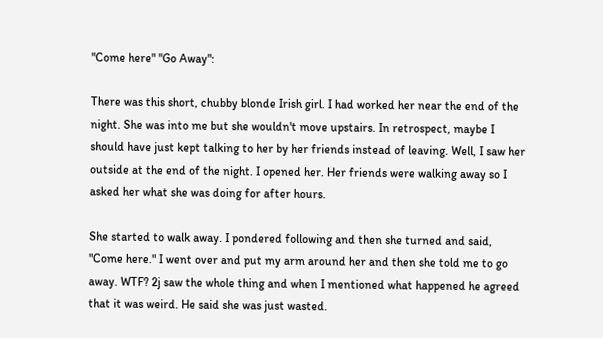"Come here" "Go Away":

There was this short, chubby blonde Irish girl. I had worked her near the end of the night. She was into me but she wouldn't move upstairs. In retrospect, maybe I should have just kept talking to her by her friends instead of leaving. Well, I saw her outside at the end of the night. I opened her. Her friends were walking away so I asked her what she was doing for after hours.

She started to walk away. I pondered following and then she turned and said, "Come here." I went over and put my arm around her and then she told me to go away. WTF? 2j saw the whole thing and when I mentioned what happened he agreed that it was weird. He said she was just wasted.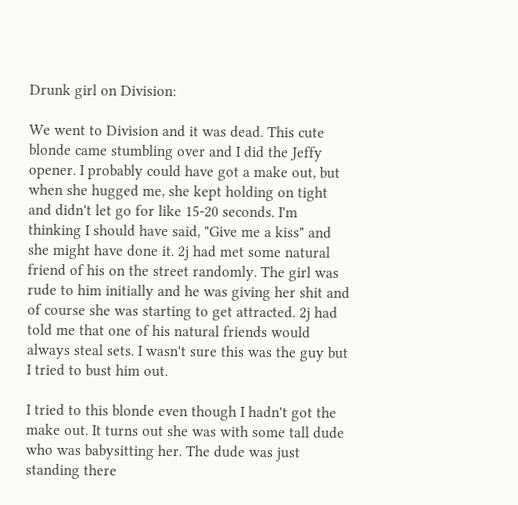Drunk girl on Division:

We went to Division and it was dead. This cute blonde came stumbling over and I did the Jeffy opener. I probably could have got a make out, but when she hugged me, she kept holding on tight and didn't let go for like 15-20 seconds. I'm thinking I should have said, "Give me a kiss" and she might have done it. 2j had met some natural friend of his on the street randomly. The girl was rude to him initially and he was giving her shit and of course she was starting to get attracted. 2j had told me that one of his natural friends would always steal sets. I wasn't sure this was the guy but I tried to bust him out.

I tried to this blonde even though I hadn't got the make out. It turns out she was with some tall dude who was babysitting her. The dude was just standing there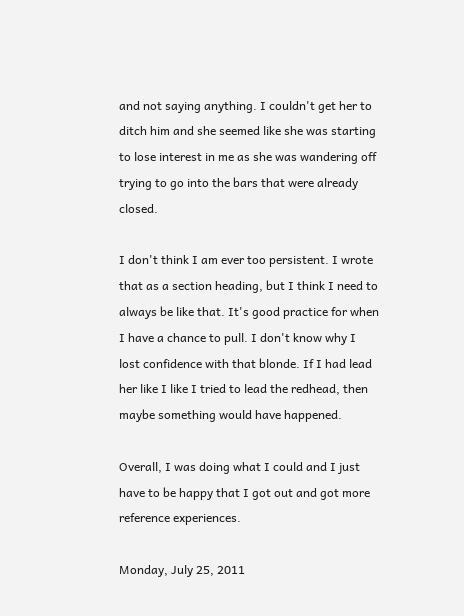and not saying anything. I couldn't get her to ditch him and she seemed like she was starting to lose interest in me as she was wandering off trying to go into the bars that were already closed.

I don't think I am ever too persistent. I wrote that as a section heading, but I think I need to always be like that. It's good practice for when I have a chance to pull. I don't know why I lost confidence with that blonde. If I had lead her like I like I tried to lead the redhead, then maybe something would have happened.

Overall, I was doing what I could and I just have to be happy that I got out and got more reference experiences.

Monday, July 25, 2011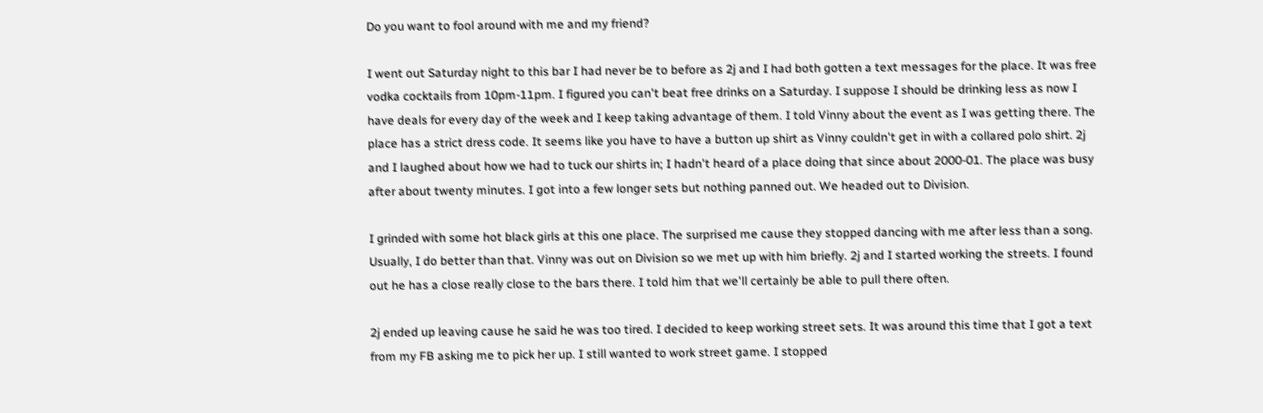Do you want to fool around with me and my friend?

I went out Saturday night to this bar I had never be to before as 2j and I had both gotten a text messages for the place. It was free vodka cocktails from 10pm-11pm. I figured you can't beat free drinks on a Saturday. I suppose I should be drinking less as now I have deals for every day of the week and I keep taking advantage of them. I told Vinny about the event as I was getting there. The place has a strict dress code. It seems like you have to have a button up shirt as Vinny couldn't get in with a collared polo shirt. 2j and I laughed about how we had to tuck our shirts in; I hadn't heard of a place doing that since about 2000-01. The place was busy after about twenty minutes. I got into a few longer sets but nothing panned out. We headed out to Division.

I grinded with some hot black girls at this one place. The surprised me cause they stopped dancing with me after less than a song. Usually, I do better than that. Vinny was out on Division so we met up with him briefly. 2j and I started working the streets. I found out he has a close really close to the bars there. I told him that we'll certainly be able to pull there often.

2j ended up leaving cause he said he was too tired. I decided to keep working street sets. It was around this time that I got a text from my FB asking me to pick her up. I still wanted to work street game. I stopped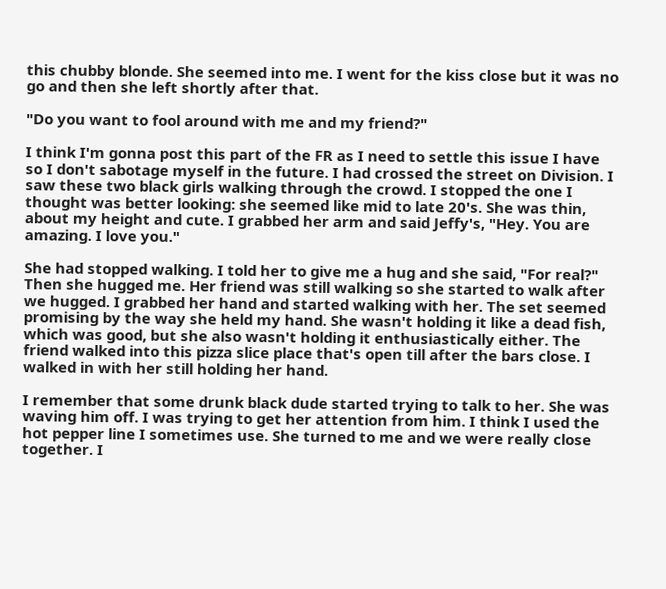this chubby blonde. She seemed into me. I went for the kiss close but it was no go and then she left shortly after that.

"Do you want to fool around with me and my friend?"

I think I'm gonna post this part of the FR as I need to settle this issue I have so I don't sabotage myself in the future. I had crossed the street on Division. I saw these two black girls walking through the crowd. I stopped the one I thought was better looking: she seemed like mid to late 20's. She was thin, about my height and cute. I grabbed her arm and said Jeffy's, "Hey. You are amazing. I love you."

She had stopped walking. I told her to give me a hug and she said, "For real?" Then she hugged me. Her friend was still walking so she started to walk after we hugged. I grabbed her hand and started walking with her. The set seemed promising by the way she held my hand. She wasn't holding it like a dead fish, which was good, but she also wasn't holding it enthusiastically either. The friend walked into this pizza slice place that's open till after the bars close. I walked in with her still holding her hand.

I remember that some drunk black dude started trying to talk to her. She was waving him off. I was trying to get her attention from him. I think I used the hot pepper line I sometimes use. She turned to me and we were really close together. I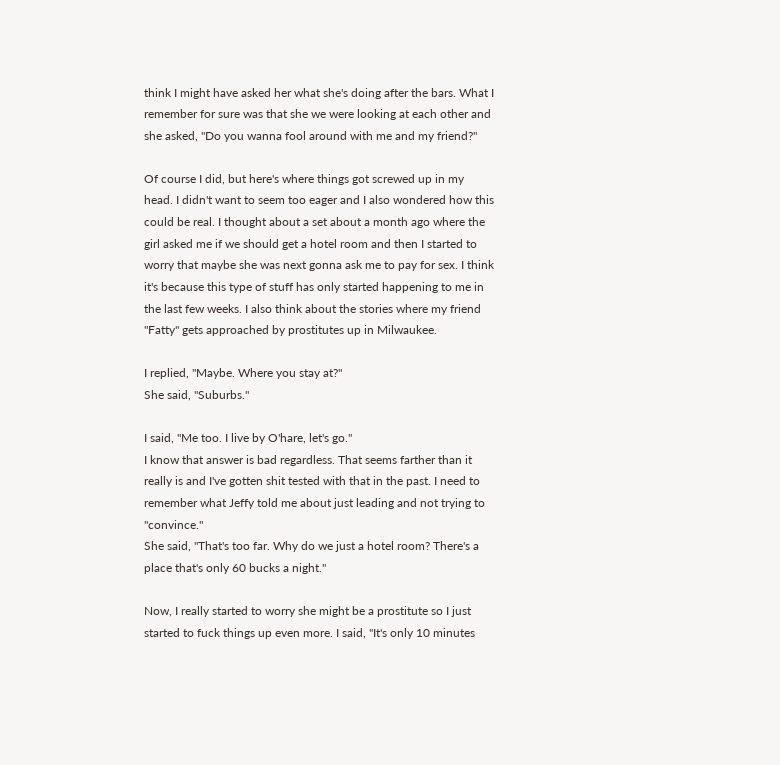think I might have asked her what she's doing after the bars. What I remember for sure was that she we were looking at each other and she asked, "Do you wanna fool around with me and my friend?"

Of course I did, but here's where things got screwed up in my head. I didn't want to seem too eager and I also wondered how this could be real. I thought about a set about a month ago where the girl asked me if we should get a hotel room and then I started to worry that maybe she was next gonna ask me to pay for sex. I think it's because this type of stuff has only started happening to me in the last few weeks. I also think about the stories where my friend "Fatty" gets approached by prostitutes up in Milwaukee.

I replied, "Maybe. Where you stay at?"
She said, "Suburbs."

I said, "Me too. I live by O'hare, let's go."
I know that answer is bad regardless. That seems farther than it really is and I've gotten shit tested with that in the past. I need to remember what Jeffy told me about just leading and not trying to "convince."
She said, "That's too far. Why do we just a hotel room? There's a place that's only 60 bucks a night."

Now, I really started to worry she might be a prostitute so I just started to fuck things up even more. I said, "It's only 10 minutes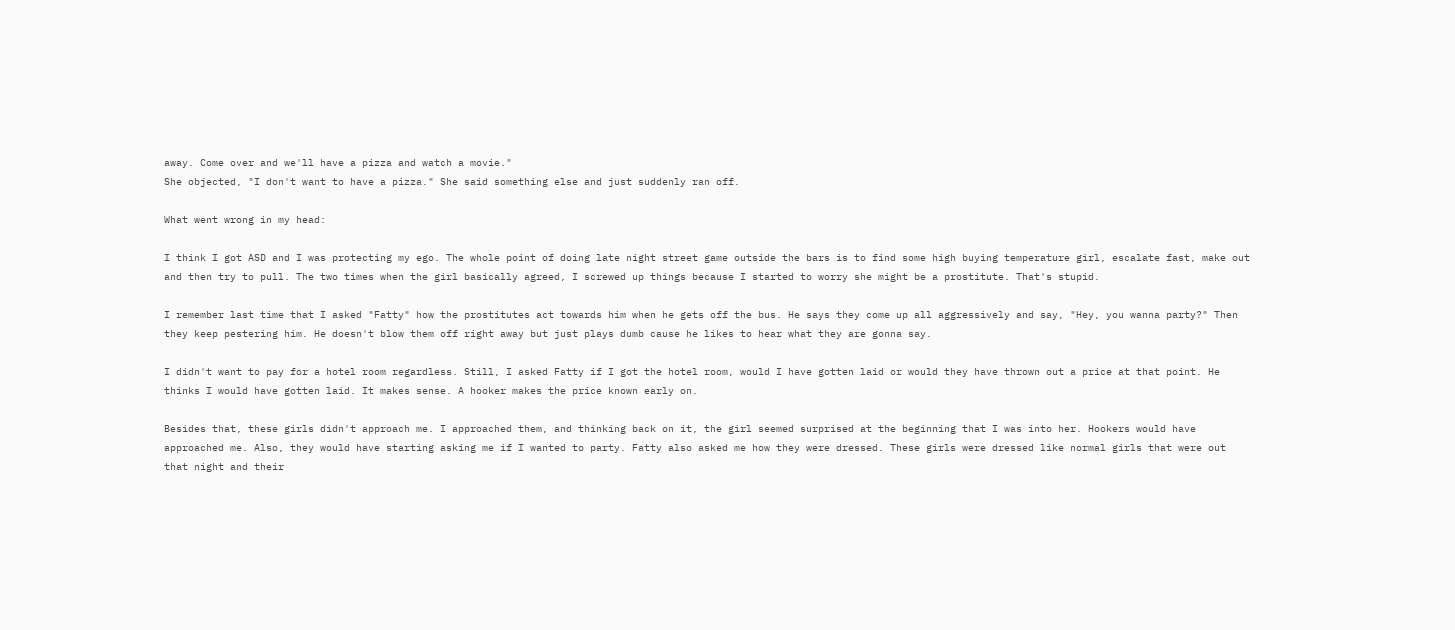away. Come over and we'll have a pizza and watch a movie."
She objected, "I don't want to have a pizza." She said something else and just suddenly ran off.

What went wrong in my head:

I think I got ASD and I was protecting my ego. The whole point of doing late night street game outside the bars is to find some high buying temperature girl, escalate fast, make out and then try to pull. The two times when the girl basically agreed, I screwed up things because I started to worry she might be a prostitute. That's stupid.

I remember last time that I asked "Fatty" how the prostitutes act towards him when he gets off the bus. He says they come up all aggressively and say, "Hey, you wanna party?" Then they keep pestering him. He doesn't blow them off right away but just plays dumb cause he likes to hear what they are gonna say.

I didn't want to pay for a hotel room regardless. Still, I asked Fatty if I got the hotel room, would I have gotten laid or would they have thrown out a price at that point. He thinks I would have gotten laid. It makes sense. A hooker makes the price known early on.

Besides that, these girls didn't approach me. I approached them, and thinking back on it, the girl seemed surprised at the beginning that I was into her. Hookers would have approached me. Also, they would have starting asking me if I wanted to party. Fatty also asked me how they were dressed. These girls were dressed like normal girls that were out that night and their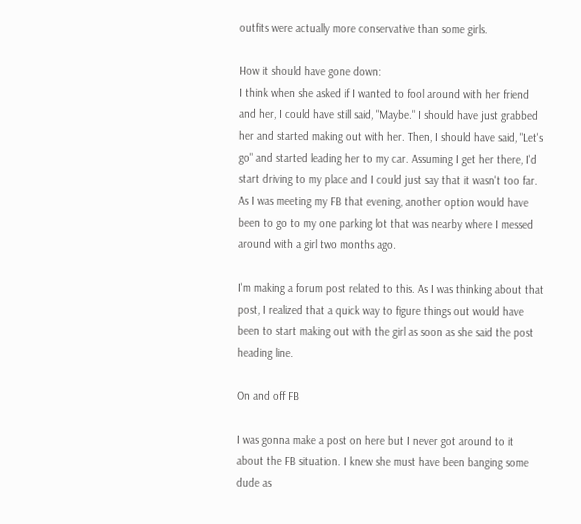outfits were actually more conservative than some girls.

How it should have gone down:
I think when she asked if I wanted to fool around with her friend and her, I could have still said, "Maybe." I should have just grabbed her and started making out with her. Then, I should have said, "Let's go" and started leading her to my car. Assuming I get her there, I'd start driving to my place and I could just say that it wasn't too far. As I was meeting my FB that evening, another option would have been to go to my one parking lot that was nearby where I messed around with a girl two months ago.

I'm making a forum post related to this. As I was thinking about that post, I realized that a quick way to figure things out would have been to start making out with the girl as soon as she said the post heading line.

On and off FB

I was gonna make a post on here but I never got around to it about the FB situation. I knew she must have been banging some dude as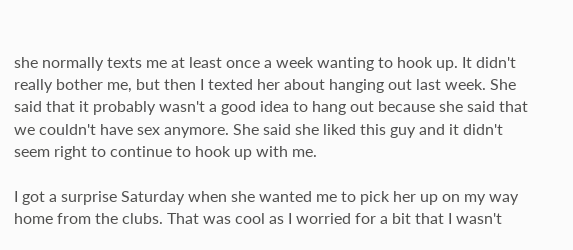she normally texts me at least once a week wanting to hook up. It didn't really bother me, but then I texted her about hanging out last week. She said that it probably wasn't a good idea to hang out because she said that we couldn't have sex anymore. She said she liked this guy and it didn't seem right to continue to hook up with me.

I got a surprise Saturday when she wanted me to pick her up on my way home from the clubs. That was cool as I worried for a bit that I wasn't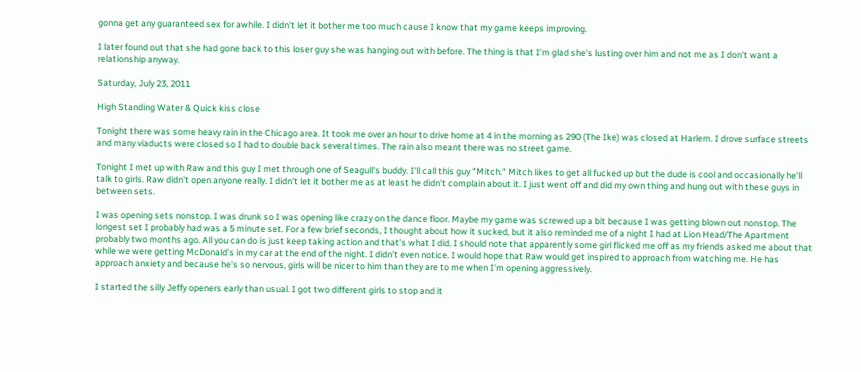gonna get any guaranteed sex for awhile. I didn't let it bother me too much cause I know that my game keeps improving.

I later found out that she had gone back to this loser guy she was hanging out with before. The thing is that I'm glad she's lusting over him and not me as I don't want a relationship anyway.

Saturday, July 23, 2011

High Standing Water & Quick kiss close

Tonight there was some heavy rain in the Chicago area. It took me over an hour to drive home at 4 in the morning as 290 (The Ike) was closed at Harlem. I drove surface streets and many viaducts were closed so I had to double back several times. The rain also meant there was no street game.

Tonight I met up with Raw and this guy I met through one of Seagull's buddy. I'll call this guy "Mitch." Mitch likes to get all fucked up but the dude is cool and occasionally he'll talk to girls. Raw didn't open anyone really. I didn't let it bother me as at least he didn't complain about it. I just went off and did my own thing and hung out with these guys in between sets.

I was opening sets nonstop. I was drunk so I was opening like crazy on the dance floor. Maybe my game was screwed up a bit because I was getting blown out nonstop. The longest set I probably had was a 5 minute set. For a few brief seconds, I thought about how it sucked, but it also reminded me of a night I had at Lion Head/The Apartment probably two months ago. All you can do is just keep taking action and that's what I did. I should note that apparently some girl flicked me off as my friends asked me about that while we were getting McDonald's in my car at the end of the night. I didn't even notice. I would hope that Raw would get inspired to approach from watching me. He has approach anxiety and because he's so nervous, girls will be nicer to him than they are to me when I'm opening aggressively.

I started the silly Jeffy openers early than usual. I got two different girls to stop and it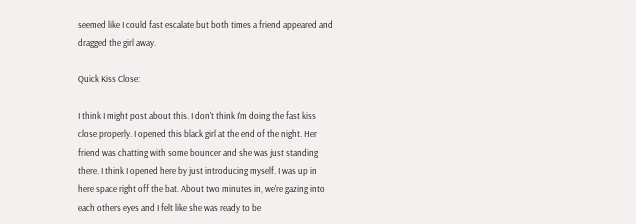seemed like I could fast escalate but both times a friend appeared and dragged the girl away.

Quick Kiss Close:

I think I might post about this. I don't think I'm doing the fast kiss close properly. I opened this black girl at the end of the night. Her friend was chatting with some bouncer and she was just standing there. I think I opened here by just introducing myself. I was up in here space right off the bat. About two minutes in, we're gazing into each others eyes and I felt like she was ready to be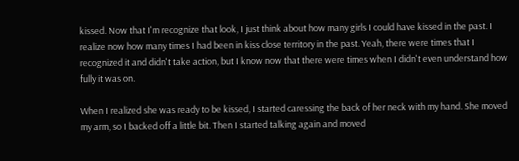kissed. Now that I'm recognize that look, I just think about how many girls I could have kissed in the past. I realize now how many times I had been in kiss close territory in the past. Yeah, there were times that I recognized it and didn't take action, but I know now that there were times when I didn't even understand how fully it was on.

When I realized she was ready to be kissed, I started caressing the back of her neck with my hand. She moved my arm, so I backed off a little bit. Then I started talking again and moved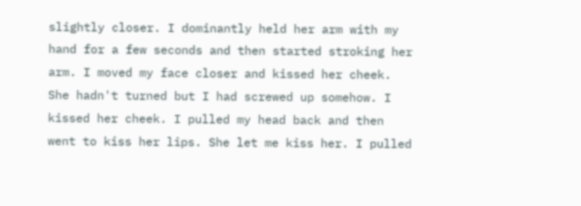slightly closer. I dominantly held her arm with my hand for a few seconds and then started stroking her arm. I moved my face closer and kissed her cheek. She hadn't turned but I had screwed up somehow. I kissed her cheek. I pulled my head back and then went to kiss her lips. She let me kiss her. I pulled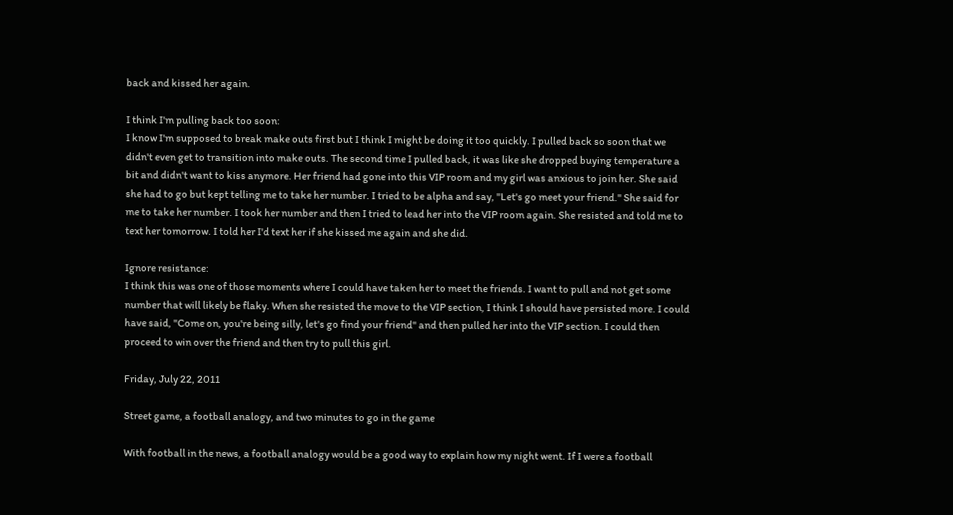back and kissed her again.

I think I'm pulling back too soon:
I know I'm supposed to break make outs first but I think I might be doing it too quickly. I pulled back so soon that we didn't even get to transition into make outs. The second time I pulled back, it was like she dropped buying temperature a bit and didn't want to kiss anymore. Her friend had gone into this VIP room and my girl was anxious to join her. She said she had to go but kept telling me to take her number. I tried to be alpha and say, "Let's go meet your friend." She said for me to take her number. I took her number and then I tried to lead her into the VIP room again. She resisted and told me to text her tomorrow. I told her I'd text her if she kissed me again and she did.

Ignore resistance:
I think this was one of those moments where I could have taken her to meet the friends. I want to pull and not get some number that will likely be flaky. When she resisted the move to the VIP section, I think I should have persisted more. I could have said, "Come on, you're being silly, let's go find your friend" and then pulled her into the VIP section. I could then proceed to win over the friend and then try to pull this girl.

Friday, July 22, 2011

Street game, a football analogy, and two minutes to go in the game

With football in the news, a football analogy would be a good way to explain how my night went. If I were a football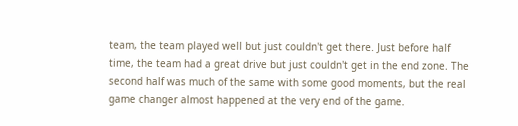team, the team played well but just couldn't get there. Just before half time, the team had a great drive but just couldn't get in the end zone. The second half was much of the same with some good moments, but the real game changer almost happened at the very end of the game.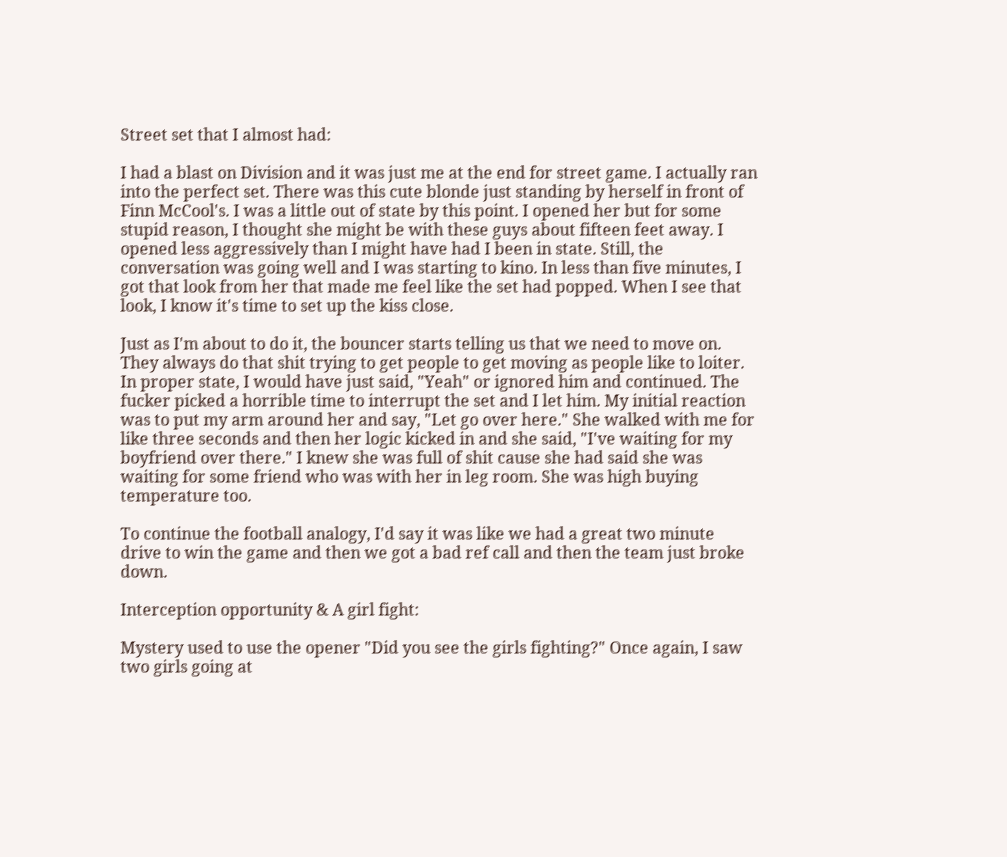Street set that I almost had:

I had a blast on Division and it was just me at the end for street game. I actually ran into the perfect set. There was this cute blonde just standing by herself in front of Finn McCool's. I was a little out of state by this point. I opened her but for some stupid reason, I thought she might be with these guys about fifteen feet away. I opened less aggressively than I might have had I been in state. Still, the conversation was going well and I was starting to kino. In less than five minutes, I got that look from her that made me feel like the set had popped. When I see that look, I know it's time to set up the kiss close.

Just as I'm about to do it, the bouncer starts telling us that we need to move on. They always do that shit trying to get people to get moving as people like to loiter. In proper state, I would have just said, "Yeah" or ignored him and continued. The fucker picked a horrible time to interrupt the set and I let him. My initial reaction was to put my arm around her and say, "Let go over here." She walked with me for like three seconds and then her logic kicked in and she said, "I've waiting for my boyfriend over there." I knew she was full of shit cause she had said she was waiting for some friend who was with her in leg room. She was high buying temperature too.

To continue the football analogy, I'd say it was like we had a great two minute drive to win the game and then we got a bad ref call and then the team just broke down.

Interception opportunity & A girl fight:

Mystery used to use the opener "Did you see the girls fighting?" Once again, I saw two girls going at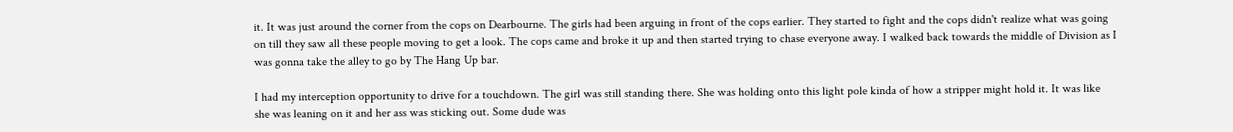it. It was just around the corner from the cops on Dearbourne. The girls had been arguing in front of the cops earlier. They started to fight and the cops didn't realize what was going on till they saw all these people moving to get a look. The cops came and broke it up and then started trying to chase everyone away. I walked back towards the middle of Division as I was gonna take the alley to go by The Hang Up bar.

I had my interception opportunity to drive for a touchdown. The girl was still standing there. She was holding onto this light pole kinda of how a stripper might hold it. It was like she was leaning on it and her ass was sticking out. Some dude was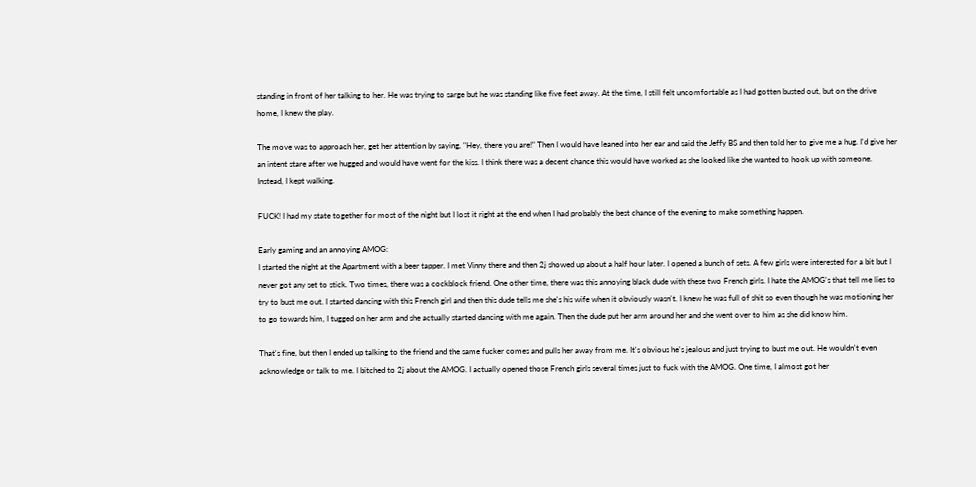standing in front of her talking to her. He was trying to sarge but he was standing like five feet away. At the time, I still felt uncomfortable as I had gotten busted out, but on the drive home, I knew the play.

The move was to approach her, get her attention by saying, "Hey, there you are!" Then I would have leaned into her ear and said the Jeffy BS and then told her to give me a hug. I'd give her an intent stare after we hugged and would have went for the kiss. I think there was a decent chance this would have worked as she looked like she wanted to hook up with someone. Instead, I kept walking.

FUCK! I had my state together for most of the night but I lost it right at the end when I had probably the best chance of the evening to make something happen.

Early gaming and an annoying AMOG:
I started the night at the Apartment with a beer tapper. I met Vinny there and then 2j showed up about a half hour later. I opened a bunch of sets. A few girls were interested for a bit but I never got any set to stick. Two times, there was a cockblock friend. One other time, there was this annoying black dude with these two French girls. I hate the AMOG's that tell me lies to try to bust me out. I started dancing with this French girl and then this dude tells me she's his wife when it obviously wasn't. I knew he was full of shit so even though he was motioning her to go towards him, I tugged on her arm and she actually started dancing with me again. Then the dude put her arm around her and she went over to him as she did know him.

That's fine, but then I ended up talking to the friend and the same fucker comes and pulls her away from me. It's obvious he's jealous and just trying to bust me out. He wouldn't even acknowledge or talk to me. I bitched to 2j about the AMOG. I actually opened those French girls several times just to fuck with the AMOG. One time, I almost got her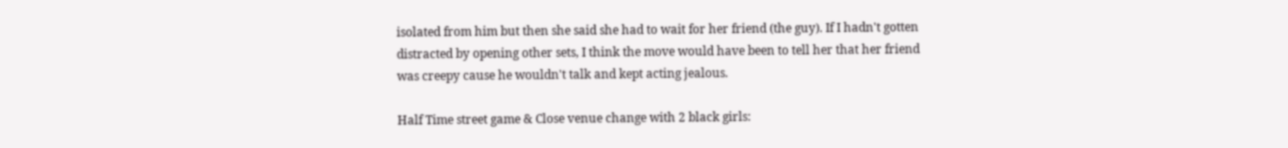isolated from him but then she said she had to wait for her friend (the guy). If I hadn't gotten distracted by opening other sets, I think the move would have been to tell her that her friend was creepy cause he wouldn't talk and kept acting jealous.

Half Time street game & Close venue change with 2 black girls: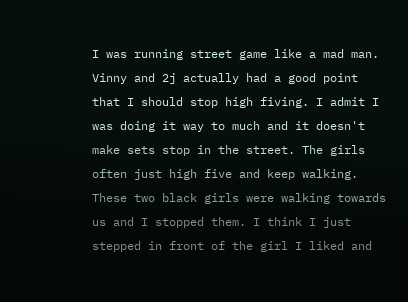I was running street game like a mad man. Vinny and 2j actually had a good point that I should stop high fiving. I admit I was doing it way to much and it doesn't make sets stop in the street. The girls often just high five and keep walking. These two black girls were walking towards us and I stopped them. I think I just stepped in front of the girl I liked and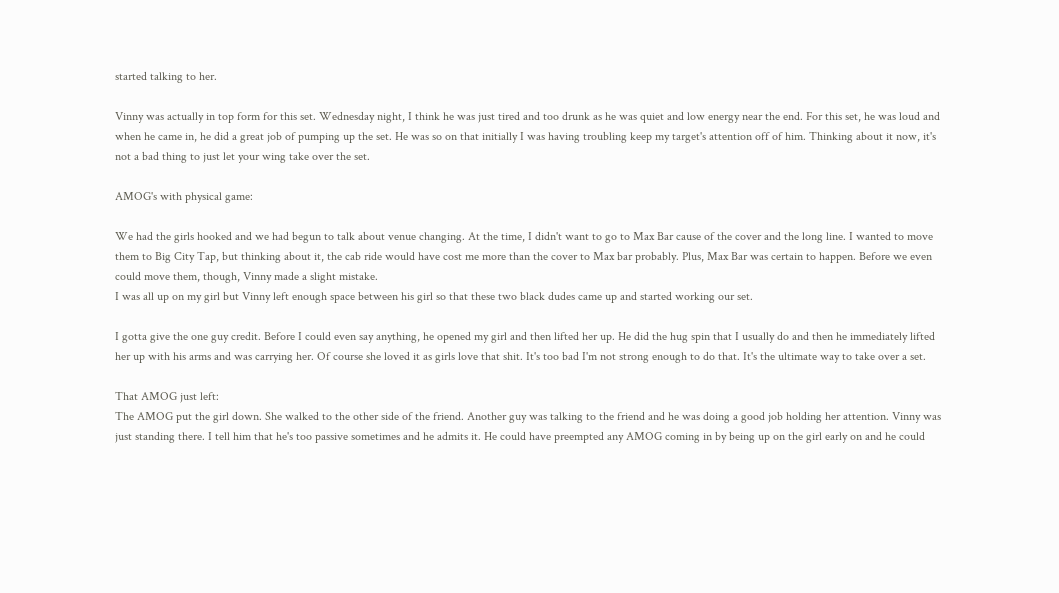started talking to her.

Vinny was actually in top form for this set. Wednesday night, I think he was just tired and too drunk as he was quiet and low energy near the end. For this set, he was loud and when he came in, he did a great job of pumping up the set. He was so on that initially I was having troubling keep my target's attention off of him. Thinking about it now, it's not a bad thing to just let your wing take over the set.

AMOG's with physical game:

We had the girls hooked and we had begun to talk about venue changing. At the time, I didn't want to go to Max Bar cause of the cover and the long line. I wanted to move them to Big City Tap, but thinking about it, the cab ride would have cost me more than the cover to Max bar probably. Plus, Max Bar was certain to happen. Before we even could move them, though, Vinny made a slight mistake.
I was all up on my girl but Vinny left enough space between his girl so that these two black dudes came up and started working our set.

I gotta give the one guy credit. Before I could even say anything, he opened my girl and then lifted her up. He did the hug spin that I usually do and then he immediately lifted her up with his arms and was carrying her. Of course she loved it as girls love that shit. It's too bad I'm not strong enough to do that. It's the ultimate way to take over a set.

That AMOG just left:
The AMOG put the girl down. She walked to the other side of the friend. Another guy was talking to the friend and he was doing a good job holding her attention. Vinny was just standing there. I tell him that he's too passive sometimes and he admits it. He could have preempted any AMOG coming in by being up on the girl early on and he could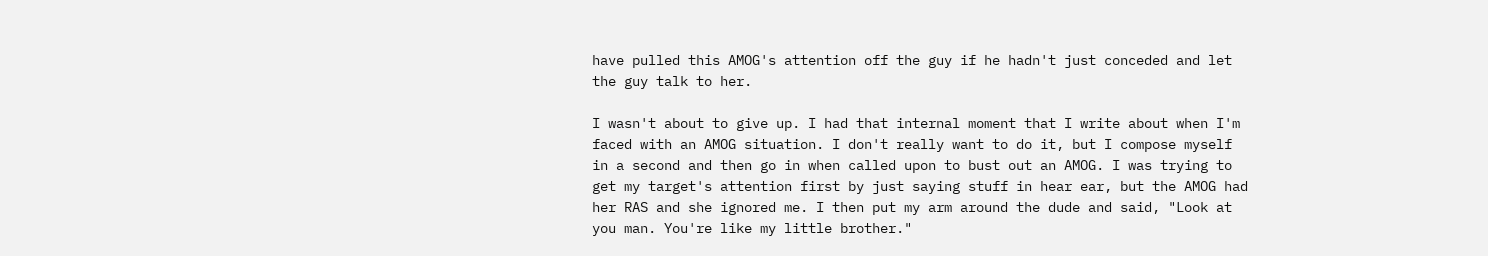have pulled this AMOG's attention off the guy if he hadn't just conceded and let the guy talk to her.

I wasn't about to give up. I had that internal moment that I write about when I'm faced with an AMOG situation. I don't really want to do it, but I compose myself in a second and then go in when called upon to bust out an AMOG. I was trying to get my target's attention first by just saying stuff in hear ear, but the AMOG had her RAS and she ignored me. I then put my arm around the dude and said, "Look at you man. You're like my little brother."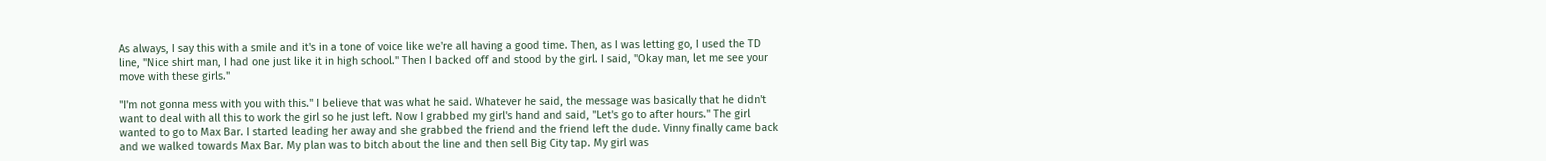As always, I say this with a smile and it's in a tone of voice like we're all having a good time. Then, as I was letting go, I used the TD line, "Nice shirt man, I had one just like it in high school." Then I backed off and stood by the girl. I said, "Okay man, let me see your move with these girls."

"I'm not gonna mess with you with this." I believe that was what he said. Whatever he said, the message was basically that he didn't want to deal with all this to work the girl so he just left. Now I grabbed my girl's hand and said, "Let's go to after hours." The girl wanted to go to Max Bar. I started leading her away and she grabbed the friend and the friend left the dude. Vinny finally came back and we walked towards Max Bar. My plan was to bitch about the line and then sell Big City tap. My girl was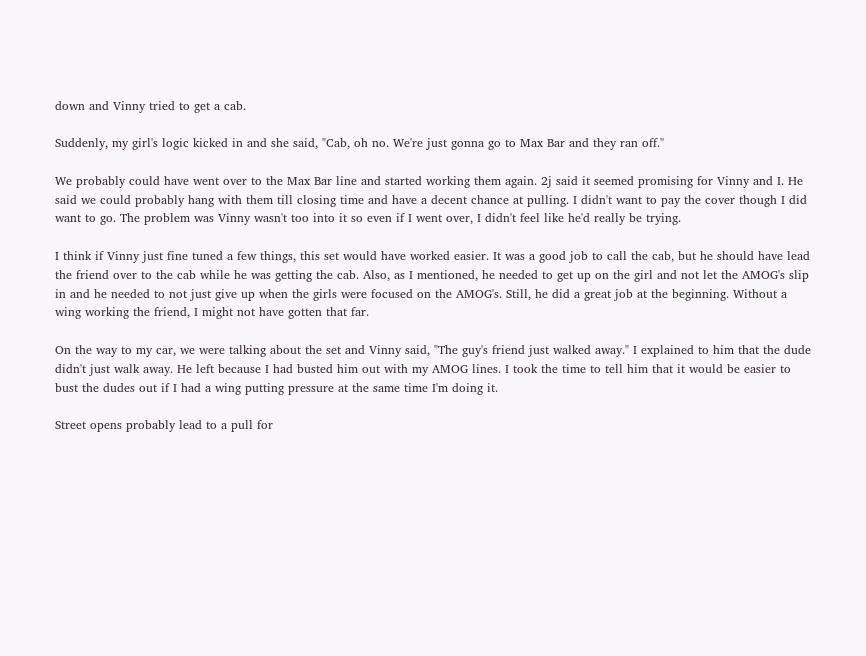down and Vinny tried to get a cab.

Suddenly, my girl's logic kicked in and she said, "Cab, oh no. We're just gonna go to Max Bar and they ran off."

We probably could have went over to the Max Bar line and started working them again. 2j said it seemed promising for Vinny and I. He said we could probably hang with them till closing time and have a decent chance at pulling. I didn't want to pay the cover though I did want to go. The problem was Vinny wasn't too into it so even if I went over, I didn't feel like he'd really be trying.

I think if Vinny just fine tuned a few things, this set would have worked easier. It was a good job to call the cab, but he should have lead the friend over to the cab while he was getting the cab. Also, as I mentioned, he needed to get up on the girl and not let the AMOG's slip in and he needed to not just give up when the girls were focused on the AMOG's. Still, he did a great job at the beginning. Without a wing working the friend, I might not have gotten that far.

On the way to my car, we were talking about the set and Vinny said, "The guy's friend just walked away." I explained to him that the dude didn't just walk away. He left because I had busted him out with my AMOG lines. I took the time to tell him that it would be easier to bust the dudes out if I had a wing putting pressure at the same time I'm doing it.

Street opens probably lead to a pull for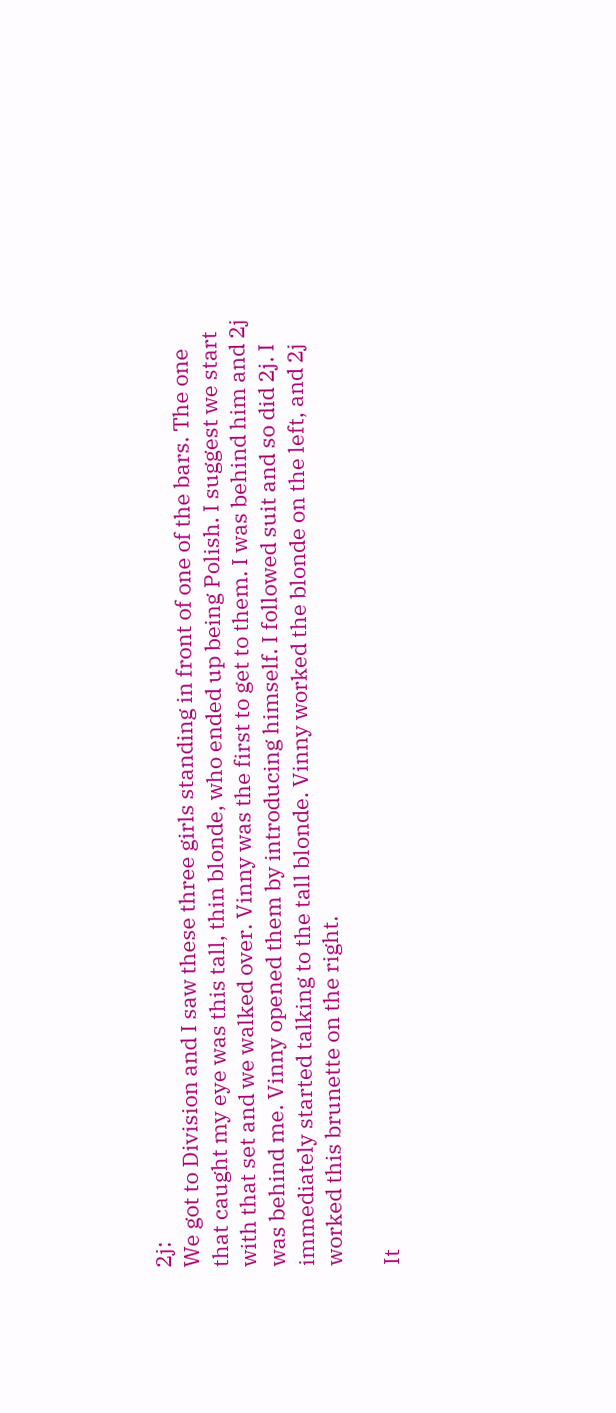2j:
We got to Division and I saw these three girls standing in front of one of the bars. The one that caught my eye was this tall, thin blonde, who ended up being Polish. I suggest we start with that set and we walked over. Vinny was the first to get to them. I was behind him and 2j was behind me. Vinny opened them by introducing himself. I followed suit and so did 2j. I immediately started talking to the tall blonde. Vinny worked the blonde on the left, and 2j worked this brunette on the right.

It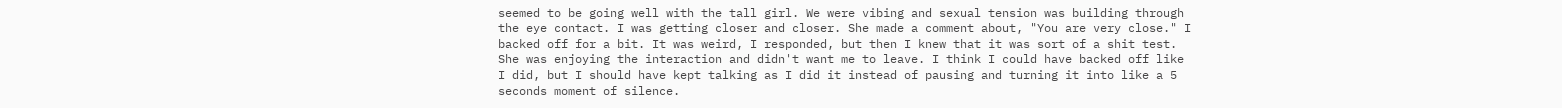seemed to be going well with the tall girl. We were vibing and sexual tension was building through the eye contact. I was getting closer and closer. She made a comment about, "You are very close." I backed off for a bit. It was weird, I responded, but then I knew that it was sort of a shit test. She was enjoying the interaction and didn't want me to leave. I think I could have backed off like I did, but I should have kept talking as I did it instead of pausing and turning it into like a 5 seconds moment of silence.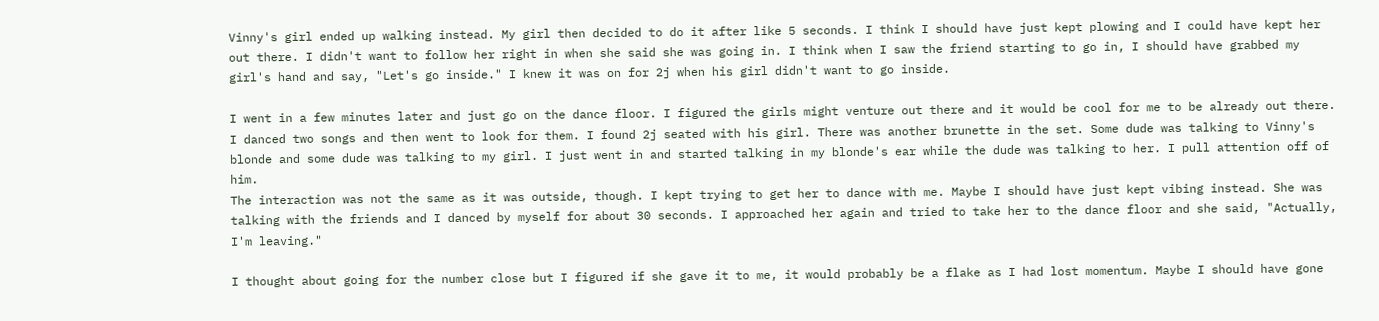Vinny's girl ended up walking instead. My girl then decided to do it after like 5 seconds. I think I should have just kept plowing and I could have kept her out there. I didn't want to follow her right in when she said she was going in. I think when I saw the friend starting to go in, I should have grabbed my girl's hand and say, "Let's go inside." I knew it was on for 2j when his girl didn't want to go inside.

I went in a few minutes later and just go on the dance floor. I figured the girls might venture out there and it would be cool for me to be already out there. I danced two songs and then went to look for them. I found 2j seated with his girl. There was another brunette in the set. Some dude was talking to Vinny's blonde and some dude was talking to my girl. I just went in and started talking in my blonde's ear while the dude was talking to her. I pull attention off of him.
The interaction was not the same as it was outside, though. I kept trying to get her to dance with me. Maybe I should have just kept vibing instead. She was talking with the friends and I danced by myself for about 30 seconds. I approached her again and tried to take her to the dance floor and she said, "Actually, I'm leaving."

I thought about going for the number close but I figured if she gave it to me, it would probably be a flake as I had lost momentum. Maybe I should have gone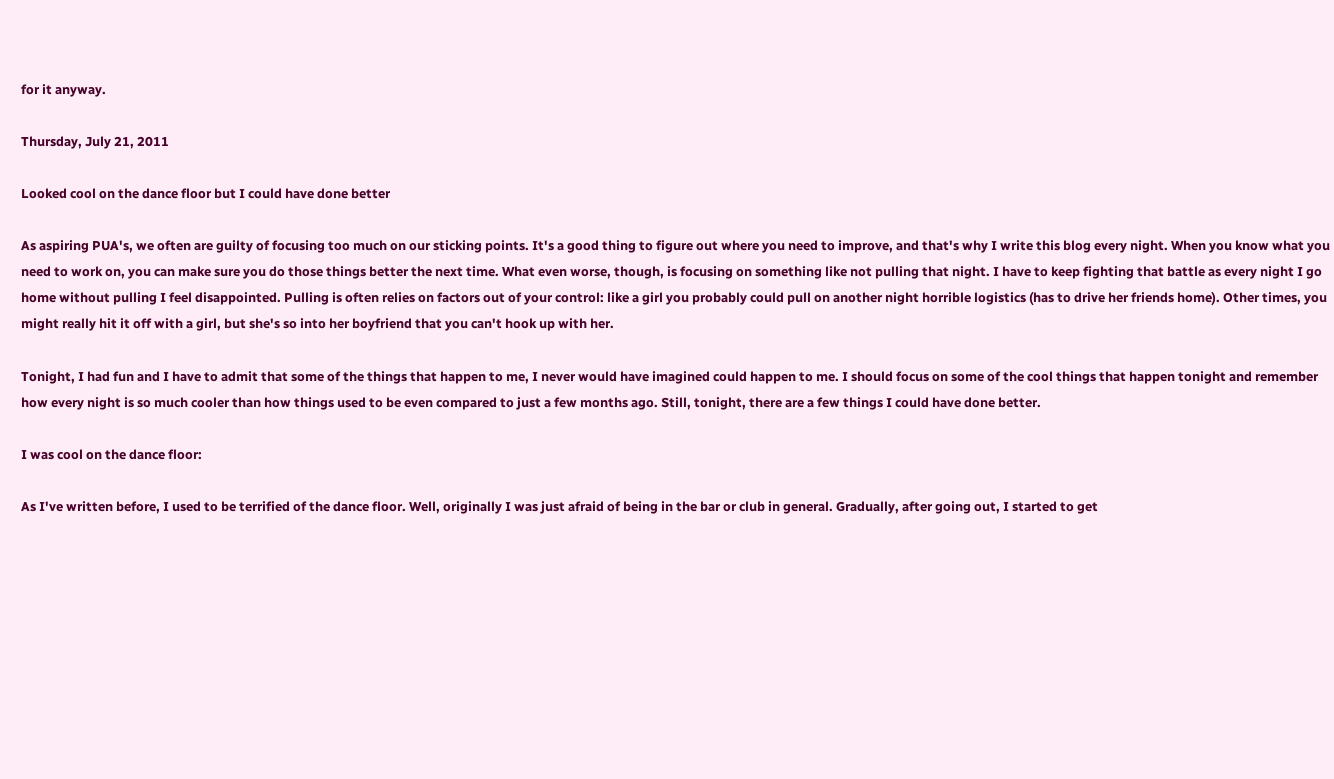for it anyway.

Thursday, July 21, 2011

Looked cool on the dance floor but I could have done better

As aspiring PUA's, we often are guilty of focusing too much on our sticking points. It's a good thing to figure out where you need to improve, and that's why I write this blog every night. When you know what you need to work on, you can make sure you do those things better the next time. What even worse, though, is focusing on something like not pulling that night. I have to keep fighting that battle as every night I go home without pulling I feel disappointed. Pulling is often relies on factors out of your control: like a girl you probably could pull on another night horrible logistics (has to drive her friends home). Other times, you might really hit it off with a girl, but she's so into her boyfriend that you can't hook up with her.

Tonight, I had fun and I have to admit that some of the things that happen to me, I never would have imagined could happen to me. I should focus on some of the cool things that happen tonight and remember how every night is so much cooler than how things used to be even compared to just a few months ago. Still, tonight, there are a few things I could have done better.

I was cool on the dance floor:

As I've written before, I used to be terrified of the dance floor. Well, originally I was just afraid of being in the bar or club in general. Gradually, after going out, I started to get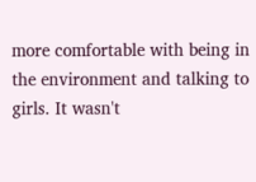more comfortable with being in the environment and talking to girls. It wasn't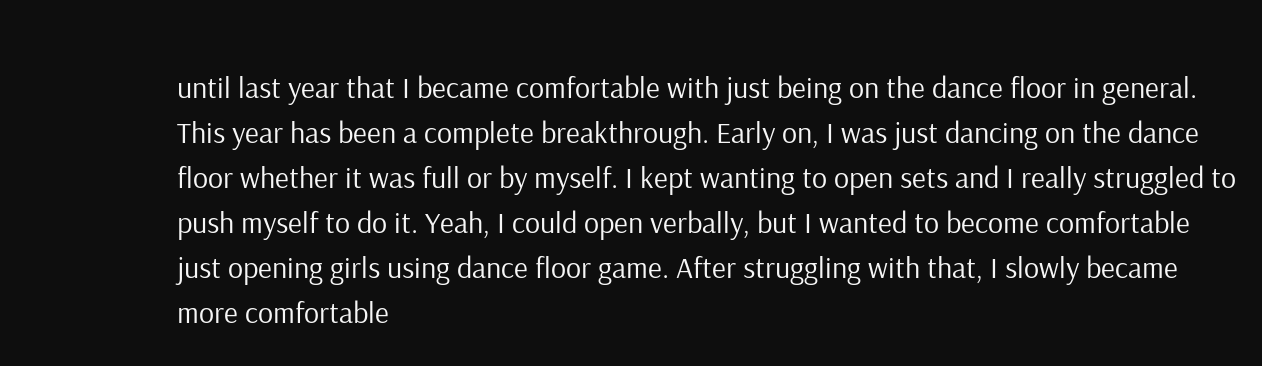until last year that I became comfortable with just being on the dance floor in general. This year has been a complete breakthrough. Early on, I was just dancing on the dance floor whether it was full or by myself. I kept wanting to open sets and I really struggled to push myself to do it. Yeah, I could open verbally, but I wanted to become comfortable just opening girls using dance floor game. After struggling with that, I slowly became more comfortable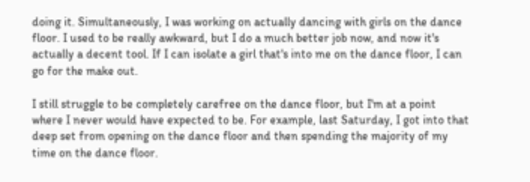doing it. Simultaneously, I was working on actually dancing with girls on the dance floor. I used to be really awkward, but I do a much better job now, and now it's actually a decent tool. If I can isolate a girl that's into me on the dance floor, I can go for the make out.

I still struggle to be completely carefree on the dance floor, but I'm at a point where I never would have expected to be. For example, last Saturday, I got into that deep set from opening on the dance floor and then spending the majority of my time on the dance floor.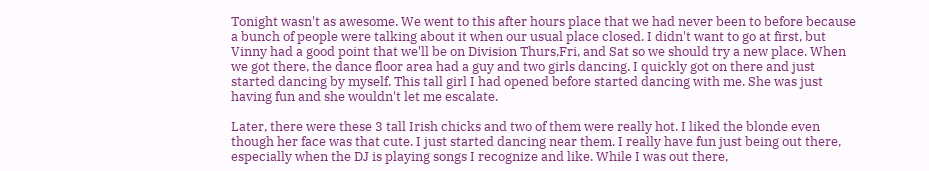Tonight wasn't as awesome. We went to this after hours place that we had never been to before because a bunch of people were talking about it when our usual place closed. I didn't want to go at first, but Vinny had a good point that we'll be on Division Thurs,Fri, and Sat so we should try a new place. When we got there, the dance floor area had a guy and two girls dancing. I quickly got on there and just started dancing by myself. This tall girl I had opened before started dancing with me. She was just having fun and she wouldn't let me escalate.

Later, there were these 3 tall Irish chicks and two of them were really hot. I liked the blonde even though her face was that cute. I just started dancing near them. I really have fun just being out there, especially when the DJ is playing songs I recognize and like. While I was out there,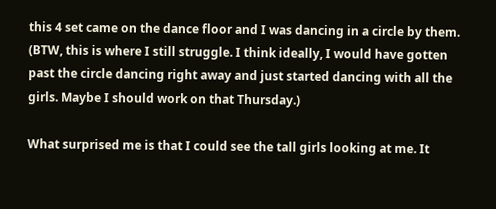this 4 set came on the dance floor and I was dancing in a circle by them. (BTW, this is where I still struggle. I think ideally, I would have gotten past the circle dancing right away and just started dancing with all the girls. Maybe I should work on that Thursday.)

What surprised me is that I could see the tall girls looking at me. It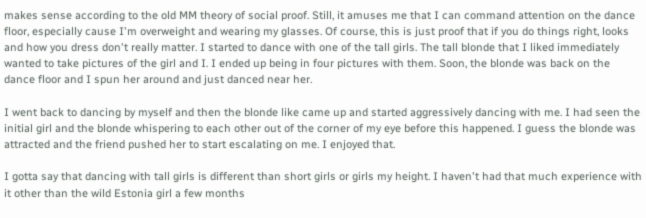makes sense according to the old MM theory of social proof. Still, it amuses me that I can command attention on the dance floor, especially cause I'm overweight and wearing my glasses. Of course, this is just proof that if you do things right, looks and how you dress don't really matter. I started to dance with one of the tall girls. The tall blonde that I liked immediately wanted to take pictures of the girl and I. I ended up being in four pictures with them. Soon, the blonde was back on the dance floor and I spun her around and just danced near her.

I went back to dancing by myself and then the blonde like came up and started aggressively dancing with me. I had seen the initial girl and the blonde whispering to each other out of the corner of my eye before this happened. I guess the blonde was attracted and the friend pushed her to start escalating on me. I enjoyed that.

I gotta say that dancing with tall girls is different than short girls or girls my height. I haven't had that much experience with it other than the wild Estonia girl a few months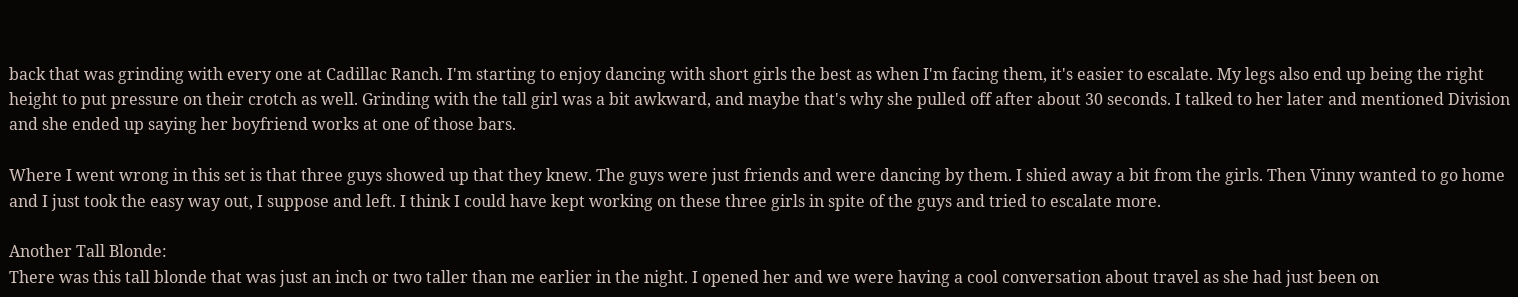back that was grinding with every one at Cadillac Ranch. I'm starting to enjoy dancing with short girls the best as when I'm facing them, it's easier to escalate. My legs also end up being the right height to put pressure on their crotch as well. Grinding with the tall girl was a bit awkward, and maybe that's why she pulled off after about 30 seconds. I talked to her later and mentioned Division and she ended up saying her boyfriend works at one of those bars.

Where I went wrong in this set is that three guys showed up that they knew. The guys were just friends and were dancing by them. I shied away a bit from the girls. Then Vinny wanted to go home and I just took the easy way out, I suppose and left. I think I could have kept working on these three girls in spite of the guys and tried to escalate more.

Another Tall Blonde:
There was this tall blonde that was just an inch or two taller than me earlier in the night. I opened her and we were having a cool conversation about travel as she had just been on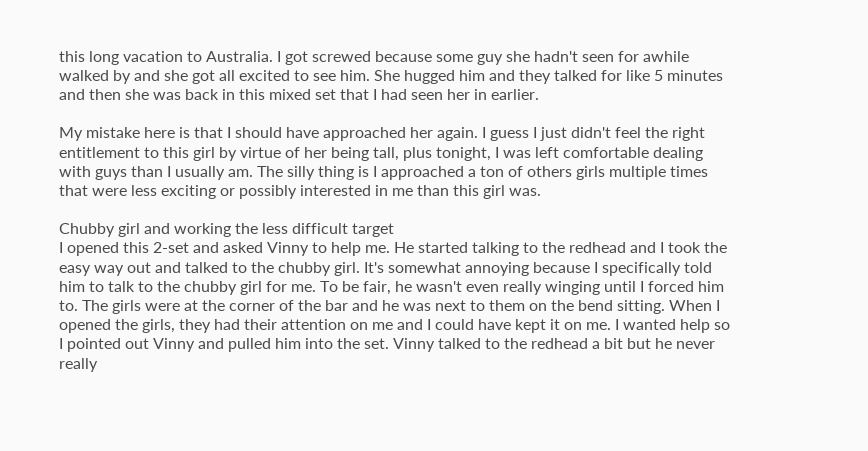this long vacation to Australia. I got screwed because some guy she hadn't seen for awhile walked by and she got all excited to see him. She hugged him and they talked for like 5 minutes and then she was back in this mixed set that I had seen her in earlier.

My mistake here is that I should have approached her again. I guess I just didn't feel the right entitlement to this girl by virtue of her being tall, plus tonight, I was left comfortable dealing with guys than I usually am. The silly thing is I approached a ton of others girls multiple times that were less exciting or possibly interested in me than this girl was.

Chubby girl and working the less difficult target
I opened this 2-set and asked Vinny to help me. He started talking to the redhead and I took the easy way out and talked to the chubby girl. It's somewhat annoying because I specifically told him to talk to the chubby girl for me. To be fair, he wasn't even really winging until I forced him to. The girls were at the corner of the bar and he was next to them on the bend sitting. When I opened the girls, they had their attention on me and I could have kept it on me. I wanted help so I pointed out Vinny and pulled him into the set. Vinny talked to the redhead a bit but he never really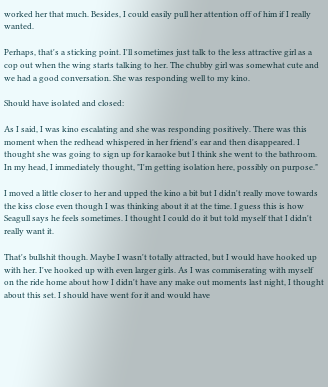worked her that much. Besides, I could easily pull her attention off of him if I really wanted.

Perhaps, that's a sticking point. I'll sometimes just talk to the less attractive girl as a cop out when the wing starts talking to her. The chubby girl was somewhat cute and we had a good conversation. She was responding well to my kino.

Should have isolated and closed:

As I said, I was kino escalating and she was responding positively. There was this moment when the redhead whispered in her friend's ear and then disappeared. I thought she was going to sign up for karaoke but I think she went to the bathroom. In my head, I immediately thought, "I'm getting isolation here, possibly on purpose."

I moved a little closer to her and upped the kino a bit but I didn't really move towards the kiss close even though I was thinking about it at the time. I guess this is how Seagull says he feels sometimes. I thought I could do it but told myself that I didn't really want it.

That's bullshit though. Maybe I wasn't totally attracted, but I would have hooked up with her. I've hooked up with even larger girls. As I was commiserating with myself on the ride home about how I didn't have any make out moments last night, I thought about this set. I should have went for it and would have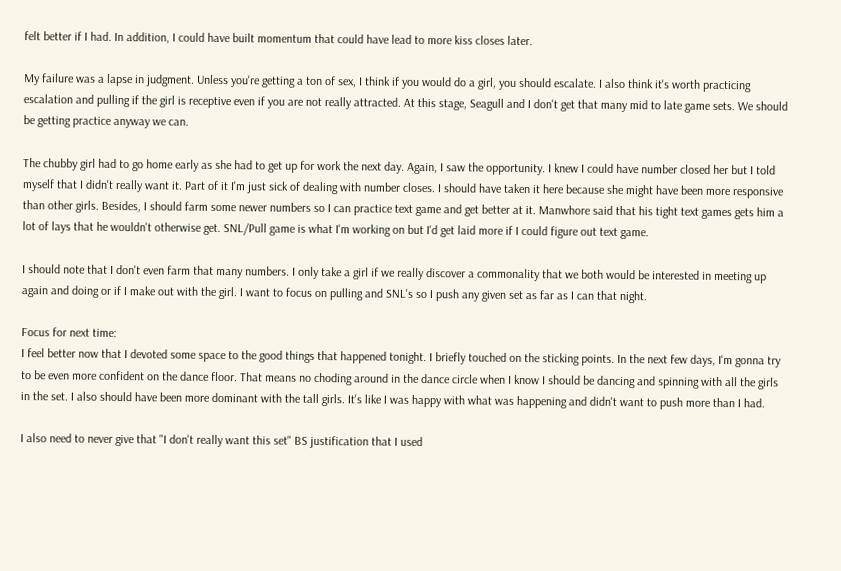felt better if I had. In addition, I could have built momentum that could have lead to more kiss closes later.

My failure was a lapse in judgment. Unless you're getting a ton of sex, I think if you would do a girl, you should escalate. I also think it's worth practicing escalation and pulling if the girl is receptive even if you are not really attracted. At this stage, Seagull and I don't get that many mid to late game sets. We should be getting practice anyway we can.

The chubby girl had to go home early as she had to get up for work the next day. Again, I saw the opportunity. I knew I could have number closed her but I told myself that I didn't really want it. Part of it I'm just sick of dealing with number closes. I should have taken it here because she might have been more responsive than other girls. Besides, I should farm some newer numbers so I can practice text game and get better at it. Manwhore said that his tight text games gets him a lot of lays that he wouldn't otherwise get. SNL/Pull game is what I'm working on but I'd get laid more if I could figure out text game.

I should note that I don't even farm that many numbers. I only take a girl if we really discover a commonality that we both would be interested in meeting up again and doing or if I make out with the girl. I want to focus on pulling and SNL's so I push any given set as far as I can that night.

Focus for next time:
I feel better now that I devoted some space to the good things that happened tonight. I briefly touched on the sticking points. In the next few days, I'm gonna try to be even more confident on the dance floor. That means no choding around in the dance circle when I know I should be dancing and spinning with all the girls in the set. I also should have been more dominant with the tall girls. It's like I was happy with what was happening and didn't want to push more than I had.

I also need to never give that "I don't really want this set" BS justification that I used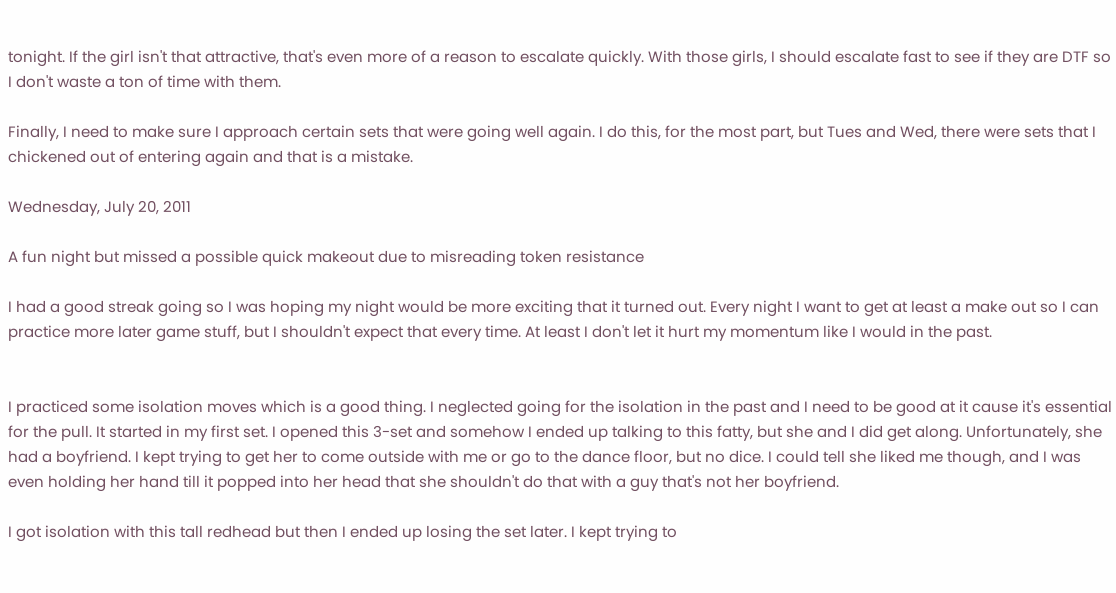tonight. If the girl isn't that attractive, that's even more of a reason to escalate quickly. With those girls, I should escalate fast to see if they are DTF so I don't waste a ton of time with them.

Finally, I need to make sure I approach certain sets that were going well again. I do this, for the most part, but Tues and Wed, there were sets that I chickened out of entering again and that is a mistake.

Wednesday, July 20, 2011

A fun night but missed a possible quick makeout due to misreading token resistance

I had a good streak going so I was hoping my night would be more exciting that it turned out. Every night I want to get at least a make out so I can practice more later game stuff, but I shouldn't expect that every time. At least I don't let it hurt my momentum like I would in the past.


I practiced some isolation moves which is a good thing. I neglected going for the isolation in the past and I need to be good at it cause it's essential for the pull. It started in my first set. I opened this 3-set and somehow I ended up talking to this fatty, but she and I did get along. Unfortunately, she had a boyfriend. I kept trying to get her to come outside with me or go to the dance floor, but no dice. I could tell she liked me though, and I was even holding her hand till it popped into her head that she shouldn't do that with a guy that's not her boyfriend.

I got isolation with this tall redhead but then I ended up losing the set later. I kept trying to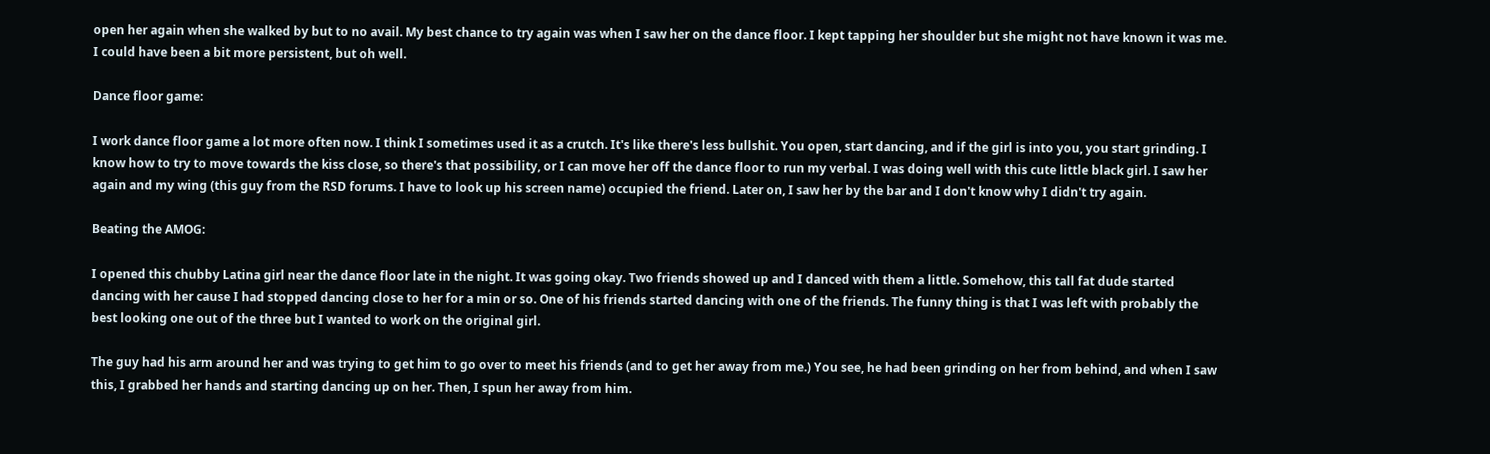open her again when she walked by but to no avail. My best chance to try again was when I saw her on the dance floor. I kept tapping her shoulder but she might not have known it was me. I could have been a bit more persistent, but oh well.

Dance floor game:

I work dance floor game a lot more often now. I think I sometimes used it as a crutch. It's like there's less bullshit. You open, start dancing, and if the girl is into you, you start grinding. I know how to try to move towards the kiss close, so there's that possibility, or I can move her off the dance floor to run my verbal. I was doing well with this cute little black girl. I saw her again and my wing (this guy from the RSD forums. I have to look up his screen name) occupied the friend. Later on, I saw her by the bar and I don't know why I didn't try again.

Beating the AMOG:

I opened this chubby Latina girl near the dance floor late in the night. It was going okay. Two friends showed up and I danced with them a little. Somehow, this tall fat dude started dancing with her cause I had stopped dancing close to her for a min or so. One of his friends started dancing with one of the friends. The funny thing is that I was left with probably the best looking one out of the three but I wanted to work on the original girl.

The guy had his arm around her and was trying to get him to go over to meet his friends (and to get her away from me.) You see, he had been grinding on her from behind, and when I saw this, I grabbed her hands and starting dancing up on her. Then, I spun her away from him.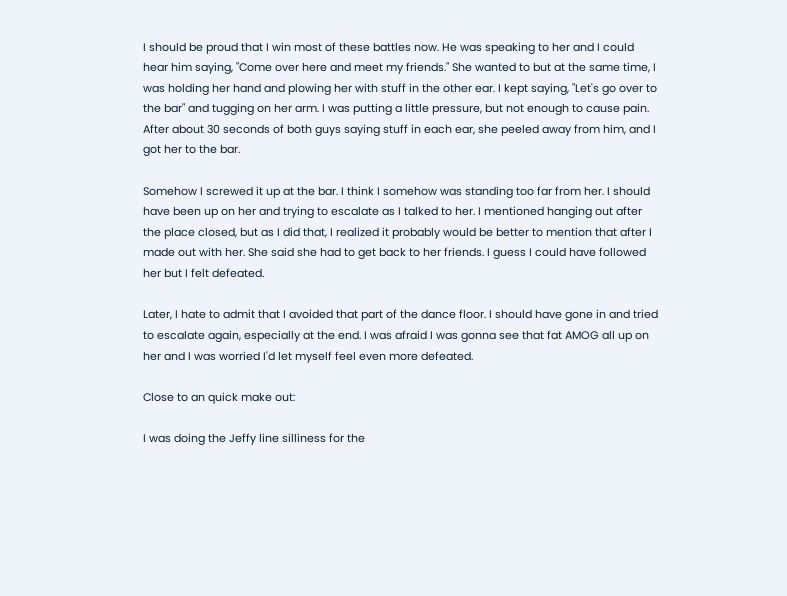I should be proud that I win most of these battles now. He was speaking to her and I could hear him saying, "Come over here and meet my friends." She wanted to but at the same time, I was holding her hand and plowing her with stuff in the other ear. I kept saying, "Let's go over to the bar" and tugging on her arm. I was putting a little pressure, but not enough to cause pain. After about 30 seconds of both guys saying stuff in each ear, she peeled away from him, and I got her to the bar.

Somehow I screwed it up at the bar. I think I somehow was standing too far from her. I should have been up on her and trying to escalate as I talked to her. I mentioned hanging out after the place closed, but as I did that, I realized it probably would be better to mention that after I made out with her. She said she had to get back to her friends. I guess I could have followed her but I felt defeated.

Later, I hate to admit that I avoided that part of the dance floor. I should have gone in and tried to escalate again, especially at the end. I was afraid I was gonna see that fat AMOG all up on her and I was worried I'd let myself feel even more defeated.

Close to an quick make out:

I was doing the Jeffy line silliness for the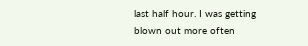last half hour. I was getting blown out more often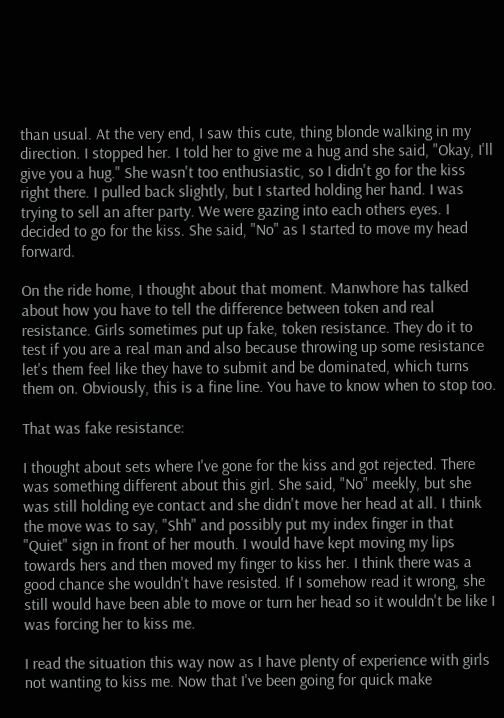than usual. At the very end, I saw this cute, thing blonde walking in my direction. I stopped her. I told her to give me a hug and she said, "Okay, I'll give you a hug." She wasn't too enthusiastic, so I didn't go for the kiss right there. I pulled back slightly, but I started holding her hand. I was trying to sell an after party. We were gazing into each others eyes. I decided to go for the kiss. She said, "No" as I started to move my head forward.

On the ride home, I thought about that moment. Manwhore has talked about how you have to tell the difference between token and real resistance. Girls sometimes put up fake, token resistance. They do it to test if you are a real man and also because throwing up some resistance let's them feel like they have to submit and be dominated, which turns them on. Obviously, this is a fine line. You have to know when to stop too.

That was fake resistance:

I thought about sets where I've gone for the kiss and got rejected. There was something different about this girl. She said, "No" meekly, but she was still holding eye contact and she didn't move her head at all. I think the move was to say, "Shh" and possibly put my index finger in that "Quiet" sign in front of her mouth. I would have kept moving my lips towards hers and then moved my finger to kiss her. I think there was a good chance she wouldn't have resisted. If I somehow read it wrong, she still would have been able to move or turn her head so it wouldn't be like I was forcing her to kiss me.

I read the situation this way now as I have plenty of experience with girls not wanting to kiss me. Now that I've been going for quick make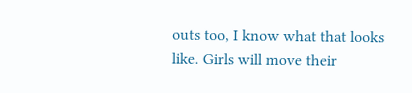outs too, I know what that looks like. Girls will move their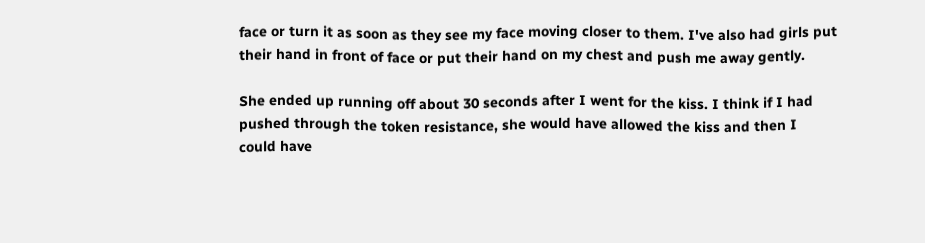face or turn it as soon as they see my face moving closer to them. I've also had girls put their hand in front of face or put their hand on my chest and push me away gently.

She ended up running off about 30 seconds after I went for the kiss. I think if I had pushed through the token resistance, she would have allowed the kiss and then I could have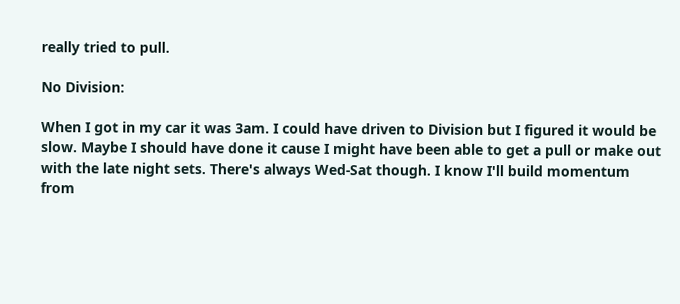really tried to pull.

No Division:

When I got in my car it was 3am. I could have driven to Division but I figured it would be slow. Maybe I should have done it cause I might have been able to get a pull or make out with the late night sets. There's always Wed-Sat though. I know I'll build momentum from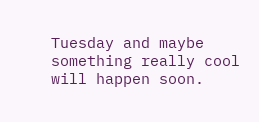Tuesday and maybe something really cool will happen soon.